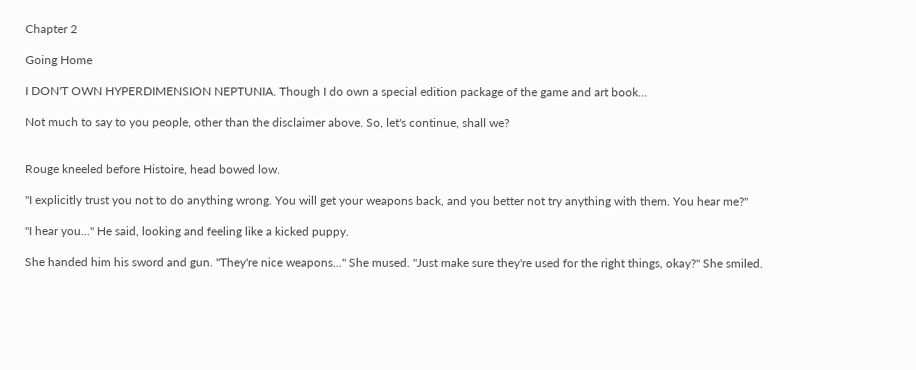Chapter 2

Going Home

I DON'T OWN HYPERDIMENSION NEPTUNIA. Though I do own a special edition package of the game and art book...

Not much to say to you people, other than the disclaimer above. So, let's continue, shall we?


Rouge kneeled before Histoire, head bowed low.

"I explicitly trust you not to do anything wrong. You will get your weapons back, and you better not try anything with them. You hear me?"

"I hear you..." He said, looking and feeling like a kicked puppy.

She handed him his sword and gun. "They're nice weapons..." She mused. "Just make sure they're used for the right things, okay?" She smiled.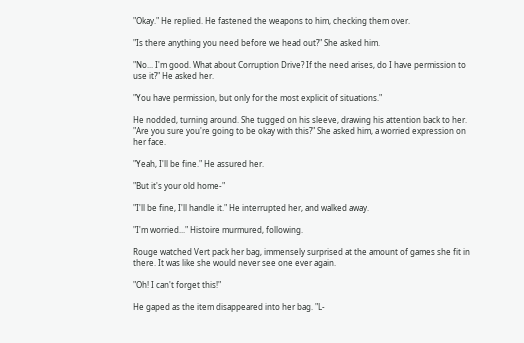"Okay." He replied. He fastened the weapons to him, checking them over.

"Is there anything you need before we head out?" She asked him.

"No... I'm good. What about Corruption Drive? If the need arises, do I have permission to use it?" He asked her.

"You have permission, but only for the most explicit of situations."

He nodded, turning around. She tugged on his sleeve, drawing his attention back to her. "Are you sure you're going to be okay with this?" She asked him, a worried expression on her face.

"Yeah, I'll be fine." He assured her.

"But it's your old home-"

"I'll be fine, I'll handle it." He interrupted her, and walked away.

"I'm worried..." Histoire murmured, following.

Rouge watched Vert pack her bag, immensely surprised at the amount of games she fit in there. It was like she would never see one ever again.

"Oh! I can't forget this!"

He gaped as the item disappeared into her bag. "L-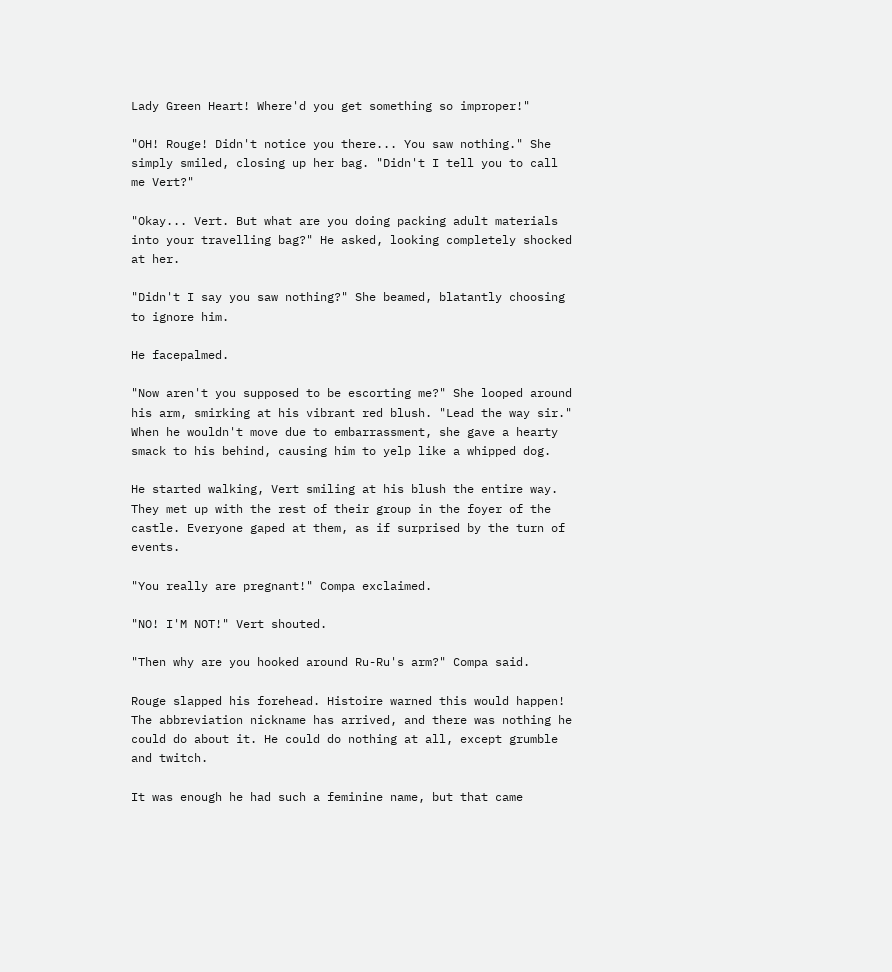Lady Green Heart! Where'd you get something so improper!"

"OH! Rouge! Didn't notice you there... You saw nothing." She simply smiled, closing up her bag. "Didn't I tell you to call me Vert?"

"Okay... Vert. But what are you doing packing adult materials into your travelling bag?" He asked, looking completely shocked at her.

"Didn't I say you saw nothing?" She beamed, blatantly choosing to ignore him.

He facepalmed.

"Now aren't you supposed to be escorting me?" She looped around his arm, smirking at his vibrant red blush. "Lead the way sir." When he wouldn't move due to embarrassment, she gave a hearty smack to his behind, causing him to yelp like a whipped dog.

He started walking, Vert smiling at his blush the entire way. They met up with the rest of their group in the foyer of the castle. Everyone gaped at them, as if surprised by the turn of events.

"You really are pregnant!" Compa exclaimed.

"NO! I'M NOT!" Vert shouted.

"Then why are you hooked around Ru-Ru's arm?" Compa said.

Rouge slapped his forehead. Histoire warned this would happen! The abbreviation nickname has arrived, and there was nothing he could do about it. He could do nothing at all, except grumble and twitch.

It was enough he had such a feminine name, but that came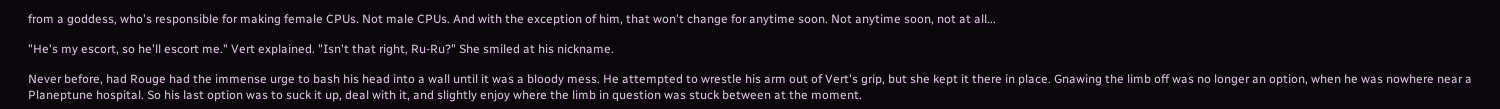from a goddess, who's responsible for making female CPUs. Not male CPUs. And with the exception of him, that won't change for anytime soon. Not anytime soon, not at all...

"He's my escort, so he'll escort me." Vert explained. "Isn't that right, Ru-Ru?" She smiled at his nickname.

Never before, had Rouge had the immense urge to bash his head into a wall until it was a bloody mess. He attempted to wrestle his arm out of Vert's grip, but she kept it there in place. Gnawing the limb off was no longer an option, when he was nowhere near a Planeptune hospital. So his last option was to suck it up, deal with it, and slightly enjoy where the limb in question was stuck between at the moment.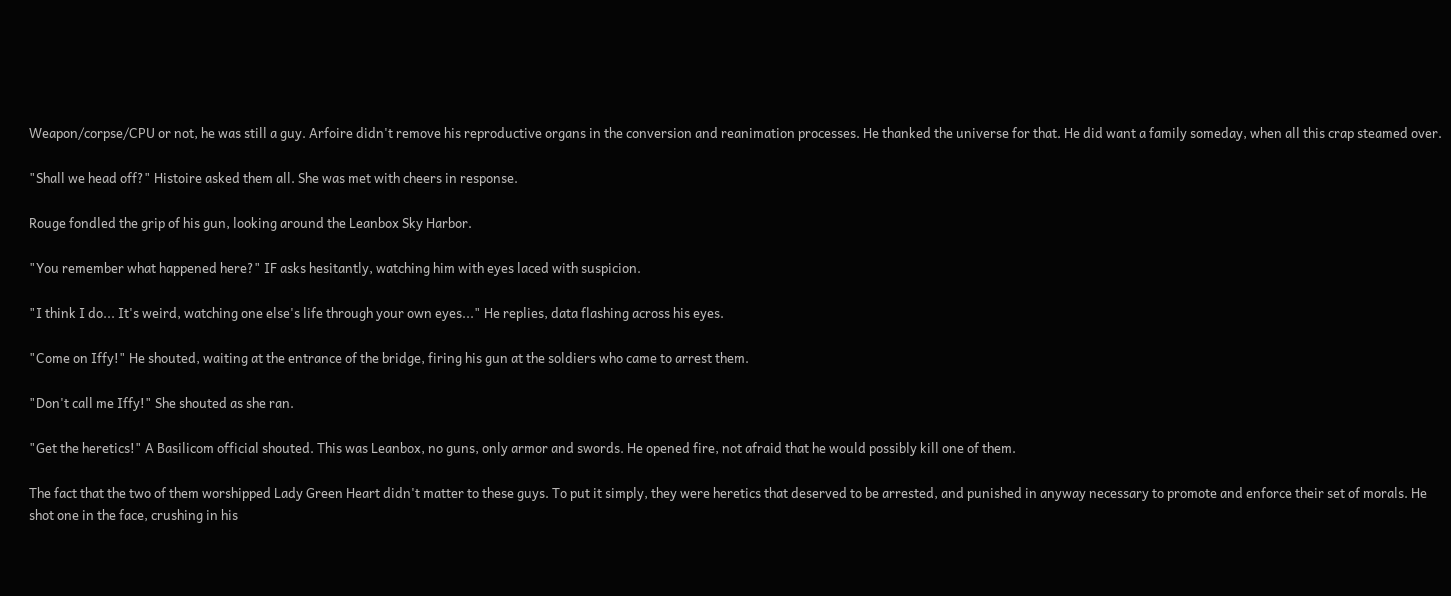Weapon/corpse/CPU or not, he was still a guy. Arfoire didn't remove his reproductive organs in the conversion and reanimation processes. He thanked the universe for that. He did want a family someday, when all this crap steamed over.

"Shall we head off?" Histoire asked them all. She was met with cheers in response.

Rouge fondled the grip of his gun, looking around the Leanbox Sky Harbor.

"You remember what happened here?" IF asks hesitantly, watching him with eyes laced with suspicion.

"I think I do... It's weird, watching one else's life through your own eyes..." He replies, data flashing across his eyes.

"Come on Iffy!" He shouted, waiting at the entrance of the bridge, firing his gun at the soldiers who came to arrest them.

"Don't call me Iffy!" She shouted as she ran.

"Get the heretics!" A Basilicom official shouted. This was Leanbox, no guns, only armor and swords. He opened fire, not afraid that he would possibly kill one of them.

The fact that the two of them worshipped Lady Green Heart didn't matter to these guys. To put it simply, they were heretics that deserved to be arrested, and punished in anyway necessary to promote and enforce their set of morals. He shot one in the face, crushing in his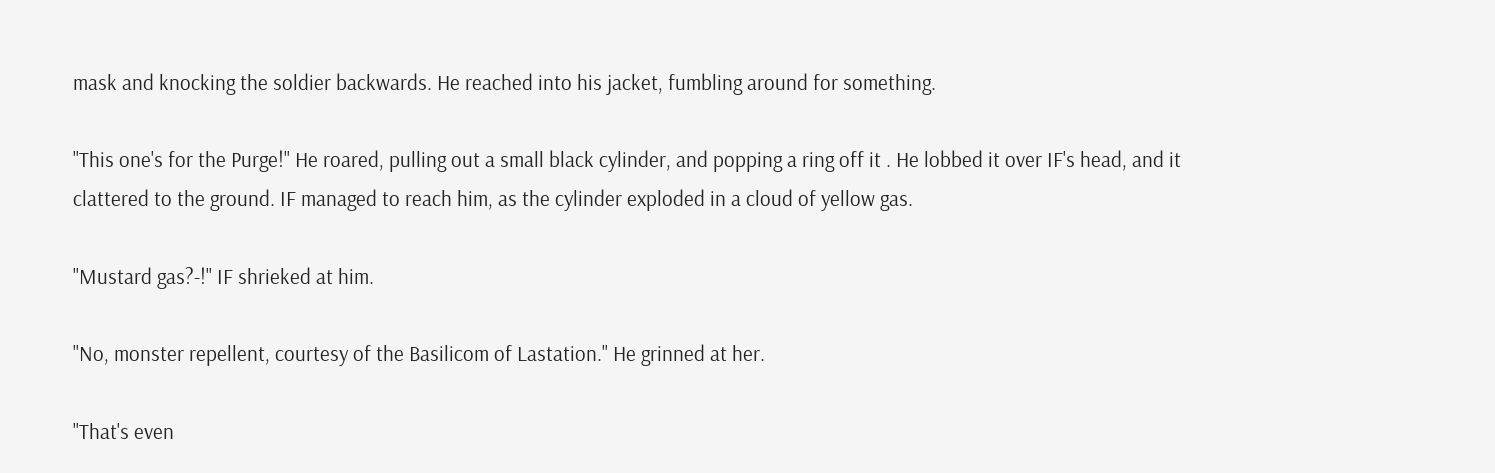mask and knocking the soldier backwards. He reached into his jacket, fumbling around for something.

"This one's for the Purge!" He roared, pulling out a small black cylinder, and popping a ring off it . He lobbed it over IF's head, and it clattered to the ground. IF managed to reach him, as the cylinder exploded in a cloud of yellow gas.

"Mustard gas?-!" IF shrieked at him.

"No, monster repellent, courtesy of the Basilicom of Lastation." He grinned at her.

"That's even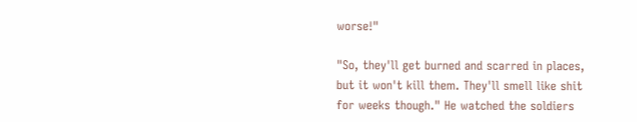worse!"

"So, they'll get burned and scarred in places, but it won't kill them. They'll smell like shit for weeks though." He watched the soldiers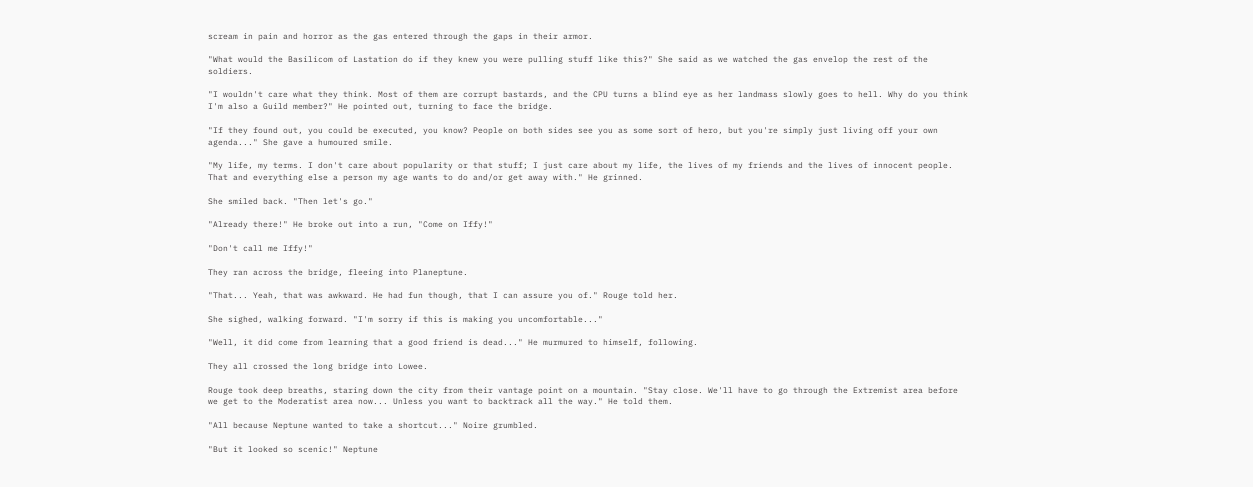scream in pain and horror as the gas entered through the gaps in their armor.

"What would the Basilicom of Lastation do if they knew you were pulling stuff like this?" She said as we watched the gas envelop the rest of the soldiers.

"I wouldn't care what they think. Most of them are corrupt bastards, and the CPU turns a blind eye as her landmass slowly goes to hell. Why do you think I'm also a Guild member?" He pointed out, turning to face the bridge.

"If they found out, you could be executed, you know? People on both sides see you as some sort of hero, but you're simply just living off your own agenda..." She gave a humoured smile.

"My life, my terms. I don't care about popularity or that stuff; I just care about my life, the lives of my friends and the lives of innocent people. That and everything else a person my age wants to do and/or get away with." He grinned.

She smiled back. "Then let's go."

"Already there!" He broke out into a run, "Come on Iffy!"

"Don't call me Iffy!"

They ran across the bridge, fleeing into Planeptune.

"That... Yeah, that was awkward. He had fun though, that I can assure you of." Rouge told her.

She sighed, walking forward. "I'm sorry if this is making you uncomfortable..."

"Well, it did come from learning that a good friend is dead..." He murmured to himself, following.

They all crossed the long bridge into Lowee.

Rouge took deep breaths, staring down the city from their vantage point on a mountain. "Stay close. We'll have to go through the Extremist area before we get to the Moderatist area now... Unless you want to backtrack all the way." He told them.

"All because Neptune wanted to take a shortcut..." Noire grumbled.

"But it looked so scenic!" Neptune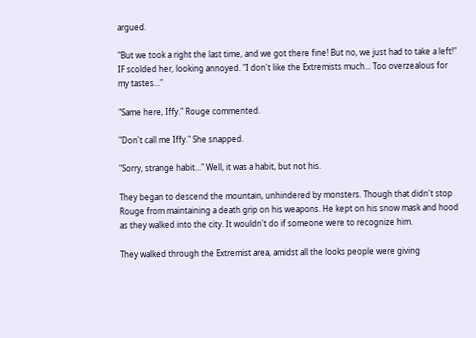argued.

"But we took a right the last time, and we got there fine! But no, we just had to take a left!" IF scolded her, looking annoyed. "I don't like the Extremists much... Too overzealous for my tastes..."

"Same here, Iffy." Rouge commented.

"Don't call me Iffy." She snapped.

"Sorry, strange habit..." Well, it was a habit, but not his.

They began to descend the mountain, unhindered by monsters. Though that didn't stop Rouge from maintaining a death grip on his weapons. He kept on his snow mask and hood as they walked into the city. It wouldn't do if someone were to recognize him.

They walked through the Extremist area, amidst all the looks people were giving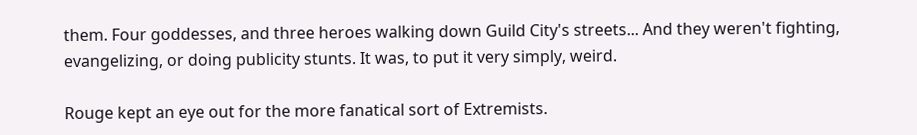them. Four goddesses, and three heroes walking down Guild City's streets... And they weren't fighting, evangelizing, or doing publicity stunts. It was, to put it very simply, weird.

Rouge kept an eye out for the more fanatical sort of Extremists.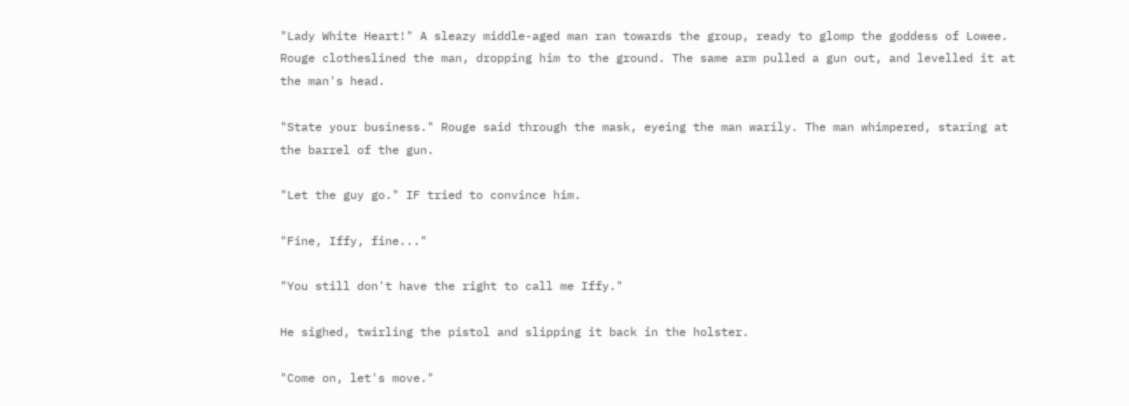"Lady White Heart!" A sleazy middle-aged man ran towards the group, ready to glomp the goddess of Lowee. Rouge clotheslined the man, dropping him to the ground. The same arm pulled a gun out, and levelled it at the man's head.

"State your business." Rouge said through the mask, eyeing the man warily. The man whimpered, staring at the barrel of the gun.

"Let the guy go." IF tried to convince him.

"Fine, Iffy, fine..."

"You still don't have the right to call me Iffy."

He sighed, twirling the pistol and slipping it back in the holster.

"Come on, let's move."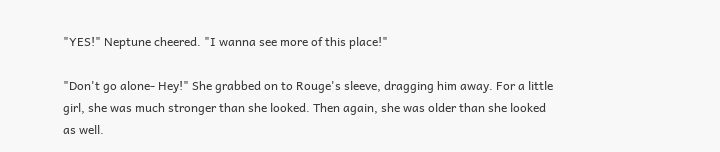"YES!" Neptune cheered. "I wanna see more of this place!"

"Don't go alone- Hey!" She grabbed on to Rouge's sleeve, dragging him away. For a little girl, she was much stronger than she looked. Then again, she was older than she looked as well.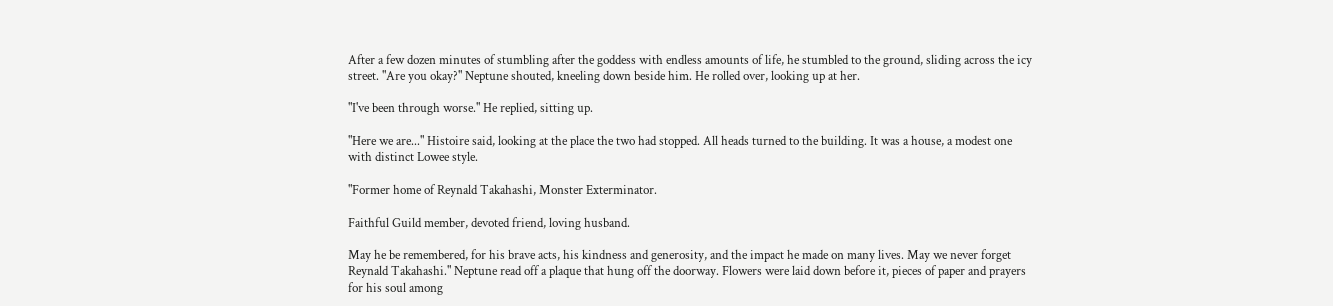After a few dozen minutes of stumbling after the goddess with endless amounts of life, he stumbled to the ground, sliding across the icy street. "Are you okay?" Neptune shouted, kneeling down beside him. He rolled over, looking up at her.

"I've been through worse." He replied, sitting up.

"Here we are..." Histoire said, looking at the place the two had stopped. All heads turned to the building. It was a house, a modest one with distinct Lowee style.

"Former home of Reynald Takahashi, Monster Exterminator.

Faithful Guild member, devoted friend, loving husband.

May he be remembered, for his brave acts, his kindness and generosity, and the impact he made on many lives. May we never forget Reynald Takahashi." Neptune read off a plaque that hung off the doorway. Flowers were laid down before it, pieces of paper and prayers for his soul among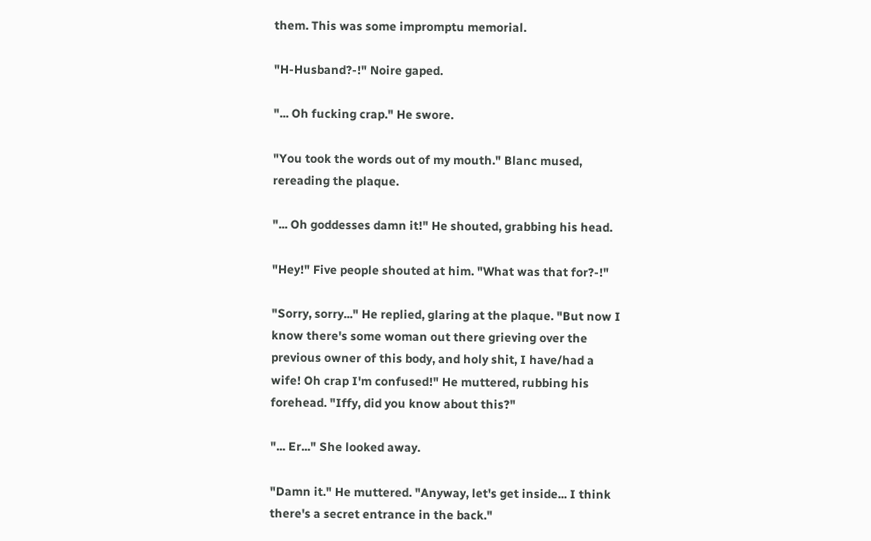them. This was some impromptu memorial.

"H-Husband?-!" Noire gaped.

"... Oh fucking crap." He swore.

"You took the words out of my mouth." Blanc mused, rereading the plaque.

"... Oh goddesses damn it!" He shouted, grabbing his head.

"Hey!" Five people shouted at him. "What was that for?-!"

"Sorry, sorry..." He replied, glaring at the plaque. "But now I know there's some woman out there grieving over the previous owner of this body, and holy shit, I have/had a wife! Oh crap I'm confused!" He muttered, rubbing his forehead. "Iffy, did you know about this?"

"... Er..." She looked away.

"Damn it." He muttered. "Anyway, let's get inside... I think there's a secret entrance in the back."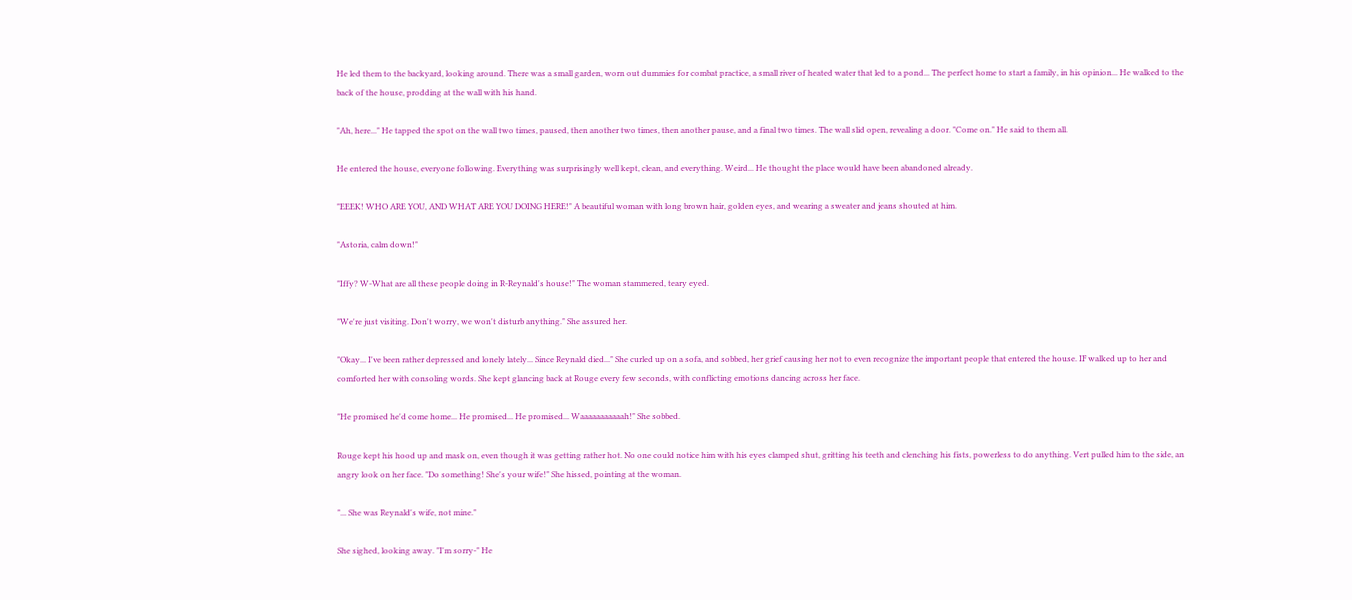He led them to the backyard, looking around. There was a small garden, worn out dummies for combat practice, a small river of heated water that led to a pond... The perfect home to start a family, in his opinion... He walked to the back of the house, prodding at the wall with his hand.

"Ah, here..." He tapped the spot on the wall two times, paused, then another two times, then another pause, and a final two times. The wall slid open, revealing a door. "Come on." He said to them all.

He entered the house, everyone following. Everything was surprisingly well kept, clean, and everything. Weird... He thought the place would have been abandoned already.

"EEEK! WHO ARE YOU, AND WHAT ARE YOU DOING HERE!" A beautiful woman with long brown hair, golden eyes, and wearing a sweater and jeans shouted at him.

"Astoria, calm down!"

"Iffy? W-What are all these people doing in R-Reynald's house!" The woman stammered, teary eyed.

"We're just visiting. Don't worry, we won't disturb anything." She assured her.

"Okay... I've been rather depressed and lonely lately... Since Reynald died..." She curled up on a sofa, and sobbed, her grief causing her not to even recognize the important people that entered the house. IF walked up to her and comforted her with consoling words. She kept glancing back at Rouge every few seconds, with conflicting emotions dancing across her face.

"He promised he'd come home... He promised... He promised... Waaaaaaaaaaah!" She sobbed.

Rouge kept his hood up and mask on, even though it was getting rather hot. No one could notice him with his eyes clamped shut, gritting his teeth and clenching his fists, powerless to do anything. Vert pulled him to the side, an angry look on her face. "Do something! She's your wife!" She hissed, pointing at the woman.

"... She was Reynald's wife, not mine."

She sighed, looking away. "I'm sorry-" He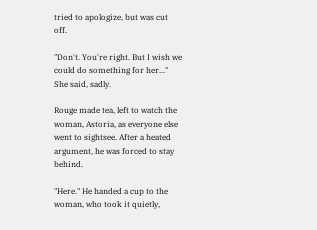tried to apologize, but was cut off.

"Don't. You're right. But I wish we could do something for her..." She said, sadly.

Rouge made tea, left to watch the woman, Astoria, as everyone else went to sightsee. After a heated argument, he was forced to stay behind.

"Here." He handed a cup to the woman, who took it quietly,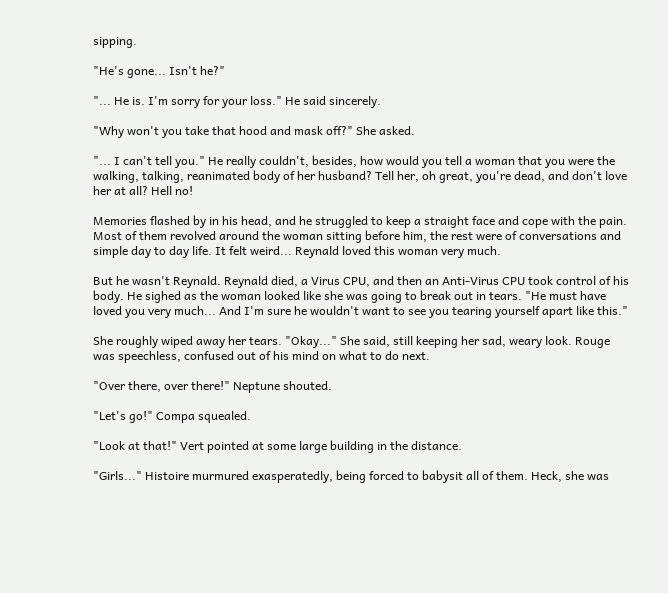sipping.

"He's gone... Isn't he?"

"... He is. I'm sorry for your loss." He said sincerely.

"Why won't you take that hood and mask off?" She asked.

"... I can't tell you." He really couldn't, besides, how would you tell a woman that you were the walking, talking, reanimated body of her husband? Tell her, oh great, you're dead, and don't love her at all? Hell no!

Memories flashed by in his head, and he struggled to keep a straight face and cope with the pain. Most of them revolved around the woman sitting before him, the rest were of conversations and simple day to day life. It felt weird... Reynald loved this woman very much.

But he wasn't Reynald. Reynald died, a Virus CPU, and then an Anti-Virus CPU took control of his body. He sighed as the woman looked like she was going to break out in tears. "He must have loved you very much... And I'm sure he wouldn't want to see you tearing yourself apart like this."

She roughly wiped away her tears. "Okay..." She said, still keeping her sad, weary look. Rouge was speechless, confused out of his mind on what to do next.

"Over there, over there!" Neptune shouted.

"Let's go!" Compa squealed.

"Look at that!" Vert pointed at some large building in the distance.

"Girls..." Histoire murmured exasperatedly, being forced to babysit all of them. Heck, she was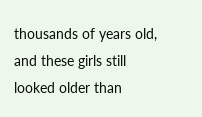thousands of years old, and these girls still looked older than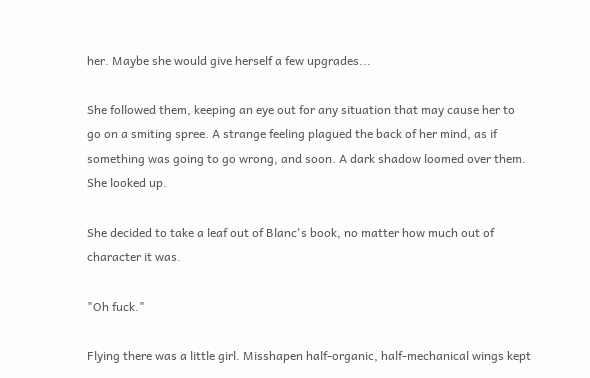her. Maybe she would give herself a few upgrades...

She followed them, keeping an eye out for any situation that may cause her to go on a smiting spree. A strange feeling plagued the back of her mind, as if something was going to go wrong, and soon. A dark shadow loomed over them. She looked up.

She decided to take a leaf out of Blanc's book, no matter how much out of character it was.

"Oh fuck."

Flying there was a little girl. Misshapen half-organic, half-mechanical wings kept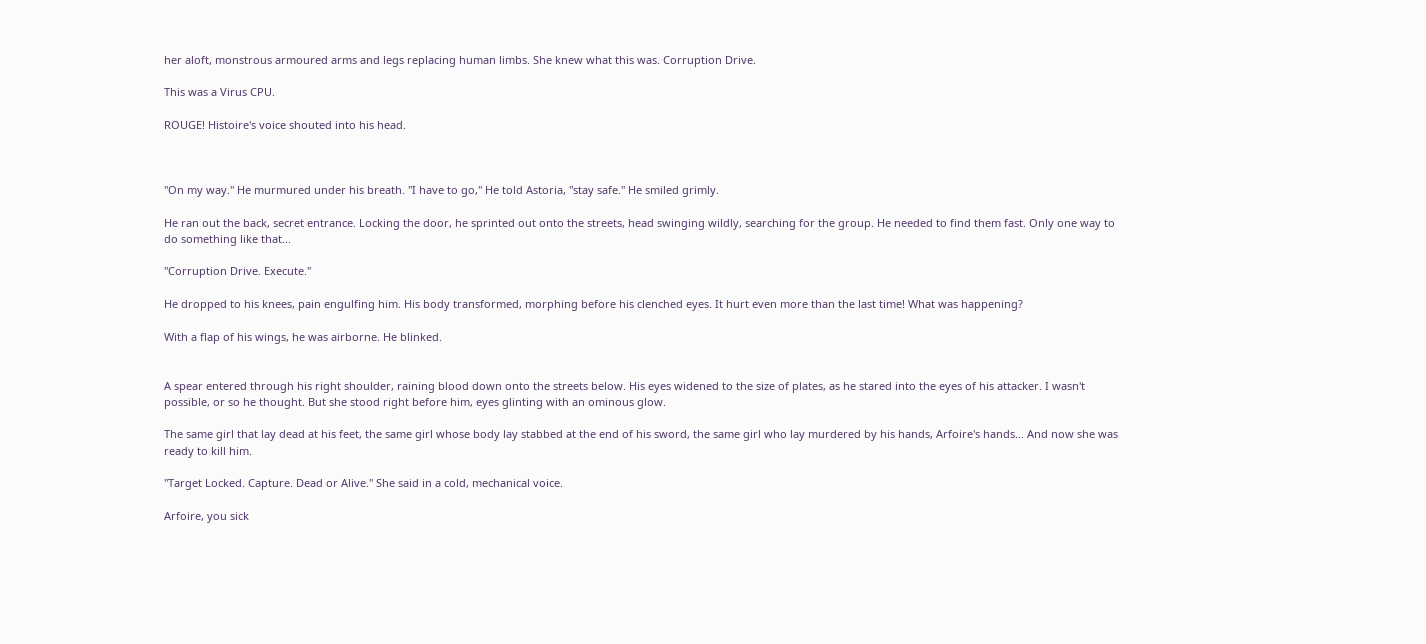her aloft, monstrous armoured arms and legs replacing human limbs. She knew what this was. Corruption Drive.

This was a Virus CPU.

ROUGE! Histoire's voice shouted into his head.



"On my way." He murmured under his breath. "I have to go," He told Astoria, "stay safe." He smiled grimly.

He ran out the back, secret entrance. Locking the door, he sprinted out onto the streets, head swinging wildly, searching for the group. He needed to find them fast. Only one way to do something like that...

"Corruption Drive. Execute."

He dropped to his knees, pain engulfing him. His body transformed, morphing before his clenched eyes. It hurt even more than the last time! What was happening?

With a flap of his wings, he was airborne. He blinked.


A spear entered through his right shoulder, raining blood down onto the streets below. His eyes widened to the size of plates, as he stared into the eyes of his attacker. I wasn't possible, or so he thought. But she stood right before him, eyes glinting with an ominous glow.

The same girl that lay dead at his feet, the same girl whose body lay stabbed at the end of his sword, the same girl who lay murdered by his hands, Arfoire's hands... And now she was ready to kill him.

"Target Locked. Capture. Dead or Alive." She said in a cold, mechanical voice.

Arfoire, you sick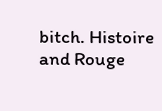bitch. Histoire and Rouge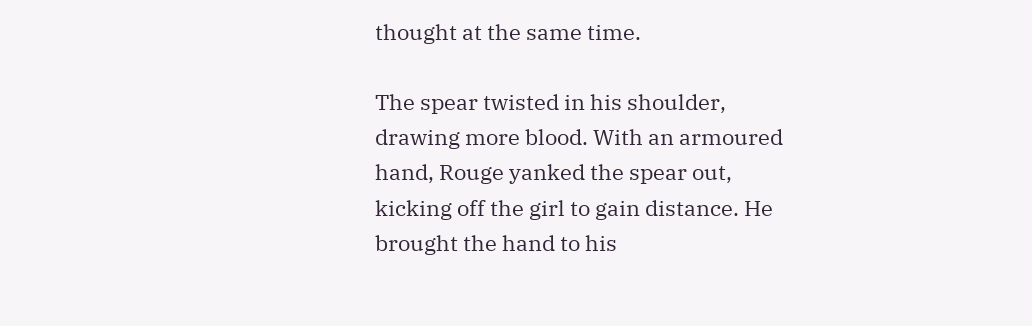thought at the same time.

The spear twisted in his shoulder, drawing more blood. With an armoured hand, Rouge yanked the spear out, kicking off the girl to gain distance. He brought the hand to his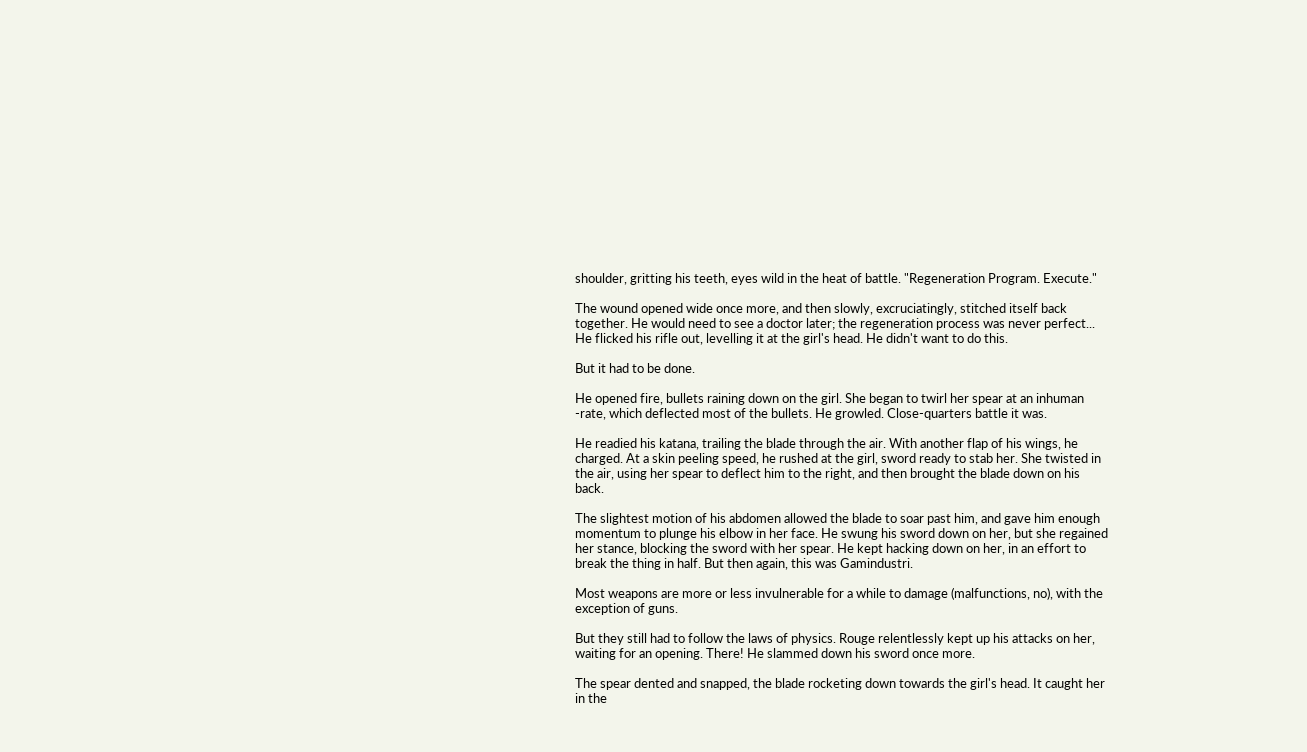shoulder, gritting his teeth, eyes wild in the heat of battle. "Regeneration Program. Execute."

The wound opened wide once more, and then slowly, excruciatingly, stitched itself back together. He would need to see a doctor later; the regeneration process was never perfect... He flicked his rifle out, levelling it at the girl's head. He didn't want to do this.

But it had to be done.

He opened fire, bullets raining down on the girl. She began to twirl her spear at an inhuman -rate, which deflected most of the bullets. He growled. Close-quarters battle it was.

He readied his katana, trailing the blade through the air. With another flap of his wings, he charged. At a skin peeling speed, he rushed at the girl, sword ready to stab her. She twisted in the air, using her spear to deflect him to the right, and then brought the blade down on his back.

The slightest motion of his abdomen allowed the blade to soar past him, and gave him enough momentum to plunge his elbow in her face. He swung his sword down on her, but she regained her stance, blocking the sword with her spear. He kept hacking down on her, in an effort to break the thing in half. But then again, this was Gamindustri.

Most weapons are more or less invulnerable for a while to damage (malfunctions, no), with the exception of guns.

But they still had to follow the laws of physics. Rouge relentlessly kept up his attacks on her, waiting for an opening. There! He slammed down his sword once more.

The spear dented and snapped, the blade rocketing down towards the girl's head. It caught her in the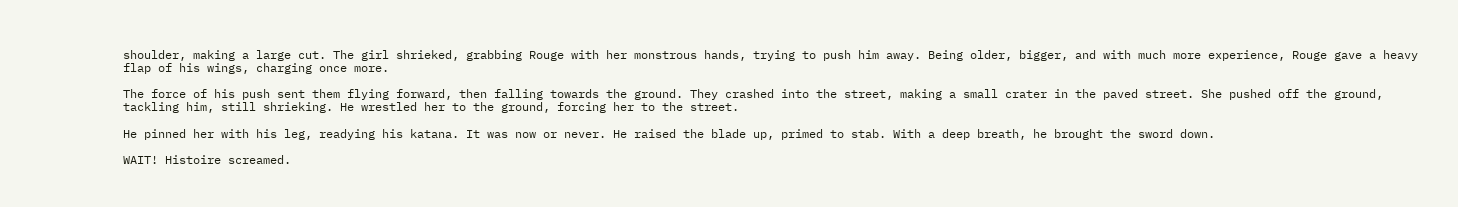shoulder, making a large cut. The girl shrieked, grabbing Rouge with her monstrous hands, trying to push him away. Being older, bigger, and with much more experience, Rouge gave a heavy flap of his wings, charging once more.

The force of his push sent them flying forward, then falling towards the ground. They crashed into the street, making a small crater in the paved street. She pushed off the ground, tackling him, still shrieking. He wrestled her to the ground, forcing her to the street.

He pinned her with his leg, readying his katana. It was now or never. He raised the blade up, primed to stab. With a deep breath, he brought the sword down.

WAIT! Histoire screamed.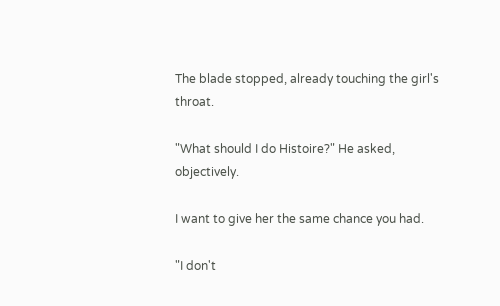The blade stopped, already touching the girl's throat.

"What should I do Histoire?" He asked, objectively.

I want to give her the same chance you had.

"I don't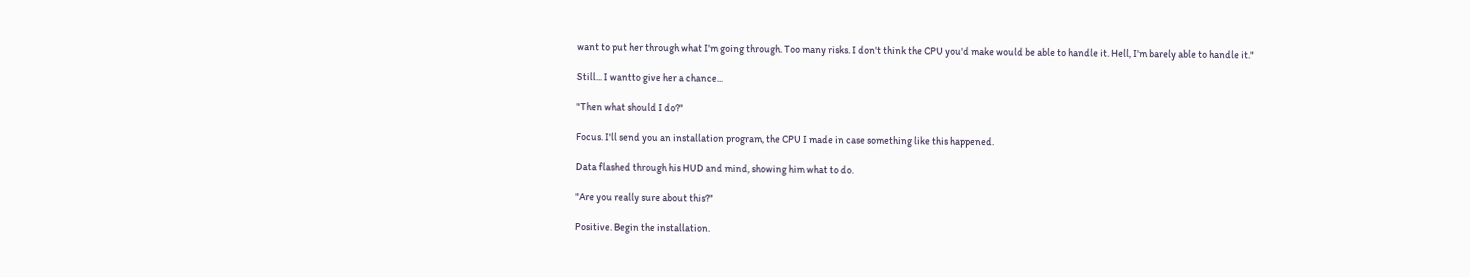want to put her through what I'm going through. Too many risks. I don't think the CPU you'd make would be able to handle it. Hell, I'm barely able to handle it."

Still... I wantto give her a chance...

"Then what should I do?"

Focus. I'll send you an installation program, the CPU I made in case something like this happened.

Data flashed through his HUD and mind, showing him what to do.

"Are you really sure about this?"

Positive. Begin the installation.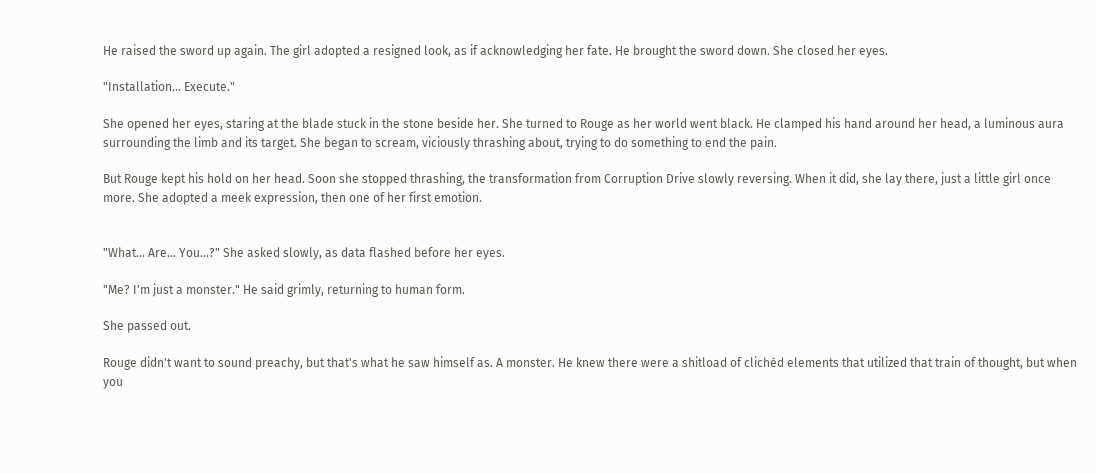He raised the sword up again. The girl adopted a resigned look, as if acknowledging her fate. He brought the sword down. She closed her eyes.

"Installation... Execute."

She opened her eyes, staring at the blade stuck in the stone beside her. She turned to Rouge as her world went black. He clamped his hand around her head, a luminous aura surrounding the limb and its target. She began to scream, viciously thrashing about, trying to do something to end the pain.

But Rouge kept his hold on her head. Soon she stopped thrashing, the transformation from Corruption Drive slowly reversing. When it did, she lay there, just a little girl once more. She adopted a meek expression, then one of her first emotion.


"What... Are... You...?" She asked slowly, as data flashed before her eyes.

"Me? I'm just a monster." He said grimly, returning to human form.

She passed out.

Rouge didn't want to sound preachy, but that's what he saw himself as. A monster. He knew there were a shitload of clichéd elements that utilized that train of thought, but when you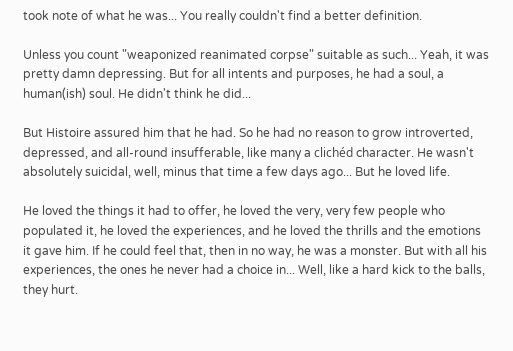took note of what he was... You really couldn't find a better definition.

Unless you count "weaponized reanimated corpse" suitable as such... Yeah, it was pretty damn depressing. But for all intents and purposes, he had a soul, a human(ish) soul. He didn't think he did...

But Histoire assured him that he had. So he had no reason to grow introverted, depressed, and all-round insufferable, like many a clichéd character. He wasn't absolutely suicidal, well, minus that time a few days ago... But he loved life.

He loved the things it had to offer, he loved the very, very few people who populated it, he loved the experiences, and he loved the thrills and the emotions it gave him. If he could feel that, then in no way, he was a monster. But with all his experiences, the ones he never had a choice in... Well, like a hard kick to the balls, they hurt.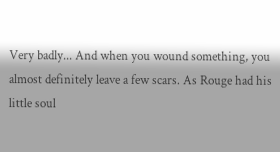Very badly... And when you wound something, you almost definitely leave a few scars. As Rouge had his little soul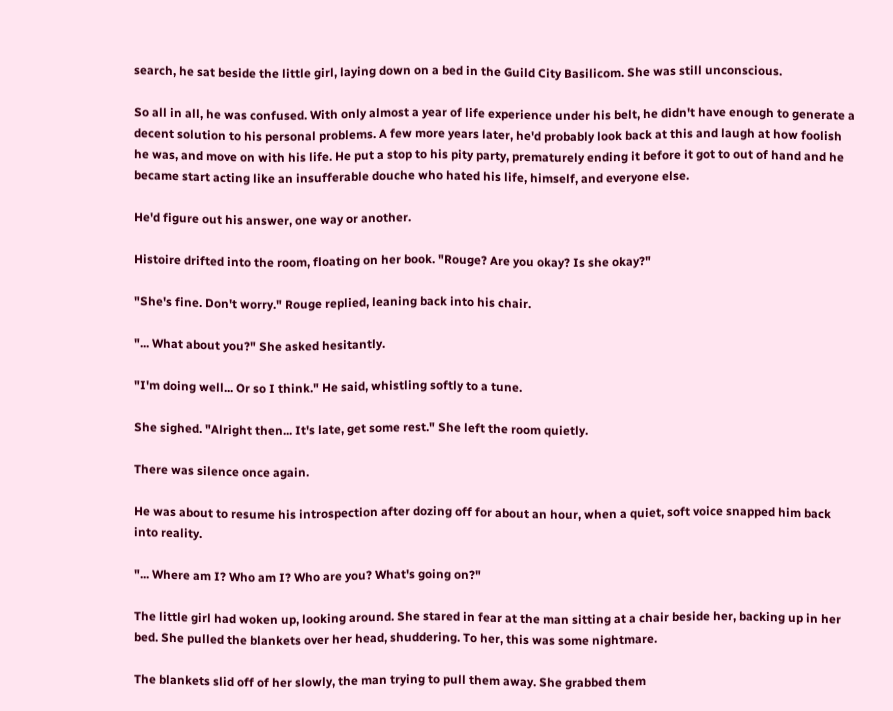search, he sat beside the little girl, laying down on a bed in the Guild City Basilicom. She was still unconscious.

So all in all, he was confused. With only almost a year of life experience under his belt, he didn't have enough to generate a decent solution to his personal problems. A few more years later, he'd probably look back at this and laugh at how foolish he was, and move on with his life. He put a stop to his pity party, prematurely ending it before it got to out of hand and he became start acting like an insufferable douche who hated his life, himself, and everyone else.

He'd figure out his answer, one way or another.

Histoire drifted into the room, floating on her book. "Rouge? Are you okay? Is she okay?"

"She's fine. Don't worry." Rouge replied, leaning back into his chair.

"... What about you?" She asked hesitantly.

"I'm doing well... Or so I think." He said, whistling softly to a tune.

She sighed. "Alright then... It's late, get some rest." She left the room quietly.

There was silence once again.

He was about to resume his introspection after dozing off for about an hour, when a quiet, soft voice snapped him back into reality.

"... Where am I? Who am I? Who are you? What's going on?"

The little girl had woken up, looking around. She stared in fear at the man sitting at a chair beside her, backing up in her bed. She pulled the blankets over her head, shuddering. To her, this was some nightmare.

The blankets slid off of her slowly, the man trying to pull them away. She grabbed them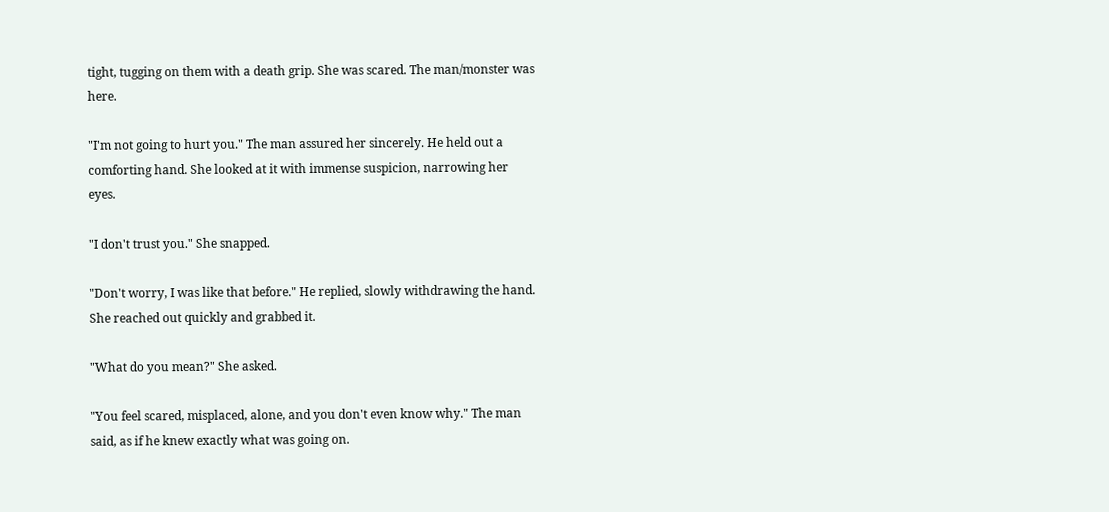tight, tugging on them with a death grip. She was scared. The man/monster was here.

"I'm not going to hurt you." The man assured her sincerely. He held out a comforting hand. She looked at it with immense suspicion, narrowing her eyes.

"I don't trust you." She snapped.

"Don't worry, I was like that before." He replied, slowly withdrawing the hand. She reached out quickly and grabbed it.

"What do you mean?" She asked.

"You feel scared, misplaced, alone, and you don't even know why." The man said, as if he knew exactly what was going on.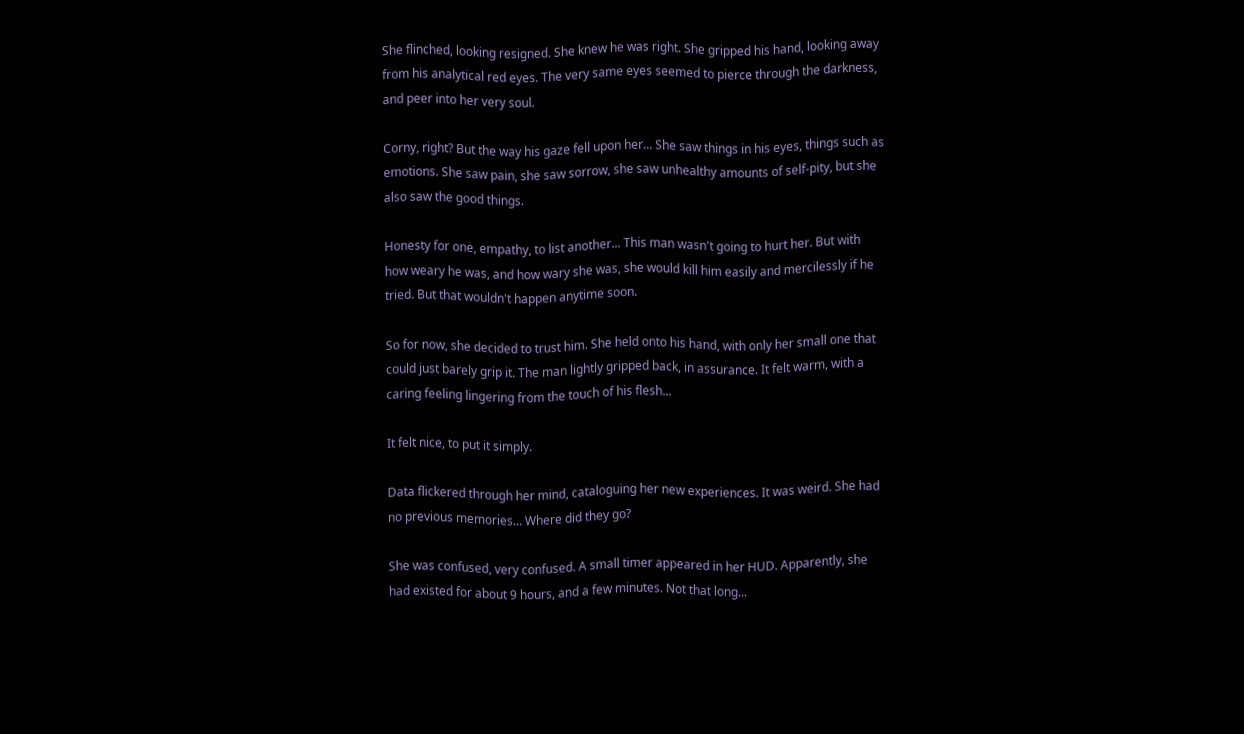She flinched, looking resigned. She knew he was right. She gripped his hand, looking away from his analytical red eyes. The very same eyes seemed to pierce through the darkness, and peer into her very soul.

Corny, right? But the way his gaze fell upon her... She saw things in his eyes, things such as emotions. She saw pain, she saw sorrow, she saw unhealthy amounts of self-pity, but she also saw the good things.

Honesty for one, empathy, to list another... This man wasn't going to hurt her. But with how weary he was, and how wary she was, she would kill him easily and mercilessly if he tried. But that wouldn't happen anytime soon.

So for now, she decided to trust him. She held onto his hand, with only her small one that could just barely grip it. The man lightly gripped back, in assurance. It felt warm, with a caring feeling lingering from the touch of his flesh...

It felt nice, to put it simply.

Data flickered through her mind, cataloguing her new experiences. It was weird. She had no previous memories... Where did they go?

She was confused, very confused. A small timer appeared in her HUD. Apparently, she had existed for about 9 hours, and a few minutes. Not that long...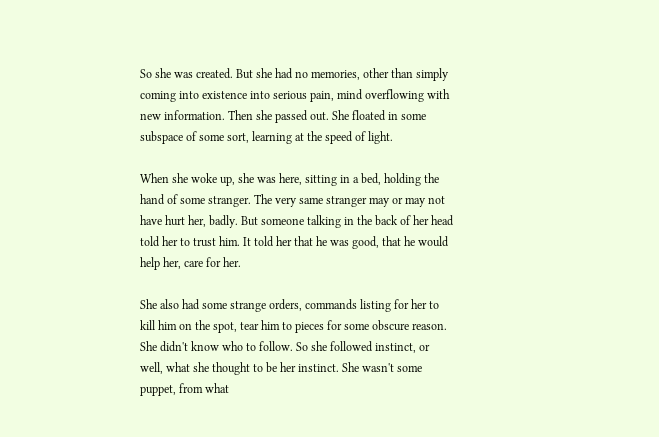So she was created. But she had no memories, other than simply coming into existence into serious pain, mind overflowing with new information. Then she passed out. She floated in some subspace of some sort, learning at the speed of light.

When she woke up, she was here, sitting in a bed, holding the hand of some stranger. The very same stranger may or may not have hurt her, badly. But someone talking in the back of her head told her to trust him. It told her that he was good, that he would help her, care for her.

She also had some strange orders, commands listing for her to kill him on the spot, tear him to pieces for some obscure reason. She didn't know who to follow. So she followed instinct, or well, what she thought to be her instinct. She wasn't some puppet, from what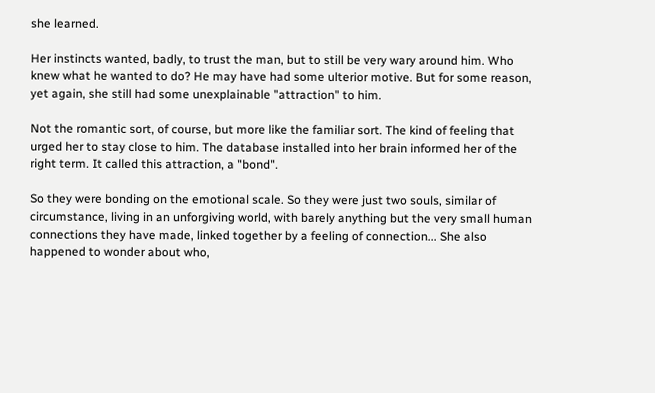she learned.

Her instincts wanted, badly, to trust the man, but to still be very wary around him. Who knew what he wanted to do? He may have had some ulterior motive. But for some reason, yet again, she still had some unexplainable "attraction" to him.

Not the romantic sort, of course, but more like the familiar sort. The kind of feeling that urged her to stay close to him. The database installed into her brain informed her of the right term. It called this attraction, a "bond".

So they were bonding on the emotional scale. So they were just two souls, similar of circumstance, living in an unforgiving world, with barely anything but the very small human connections they have made, linked together by a feeling of connection... She also happened to wonder about who,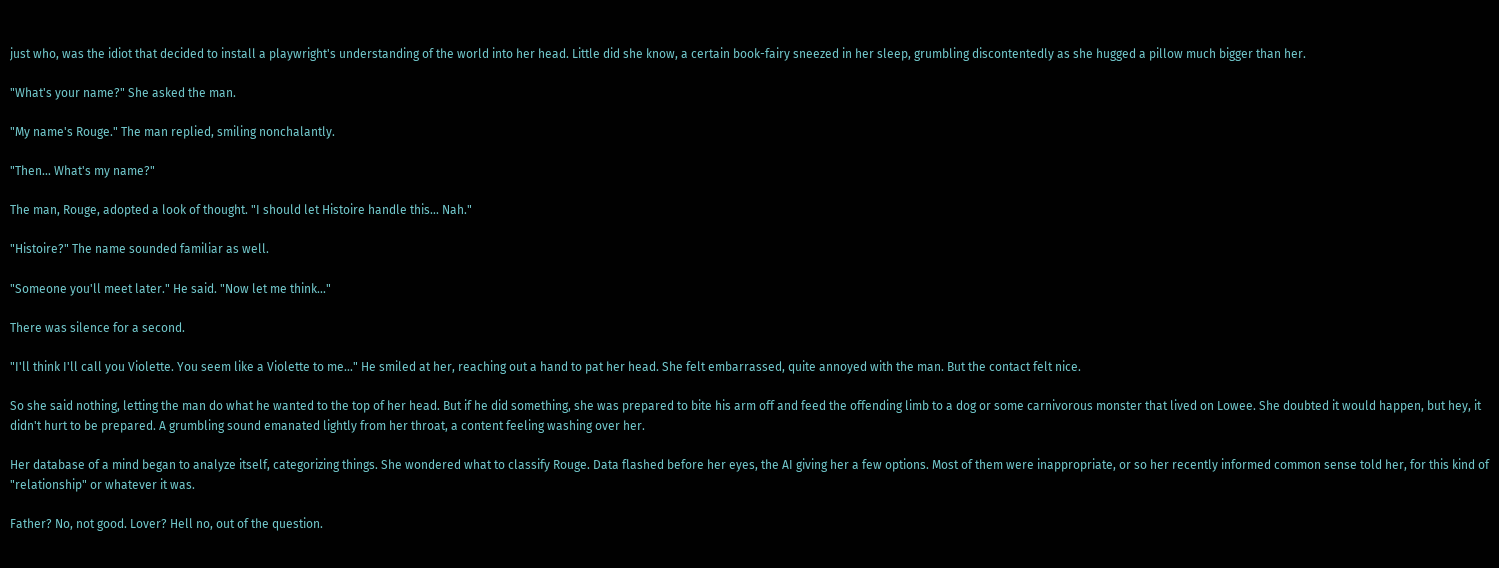just who, was the idiot that decided to install a playwright's understanding of the world into her head. Little did she know, a certain book-fairy sneezed in her sleep, grumbling discontentedly as she hugged a pillow much bigger than her.

"What's your name?" She asked the man.

"My name's Rouge." The man replied, smiling nonchalantly.

"Then... What's my name?"

The man, Rouge, adopted a look of thought. "I should let Histoire handle this... Nah."

"Histoire?" The name sounded familiar as well.

"Someone you'll meet later." He said. "Now let me think..."

There was silence for a second.

"I'll think I'll call you Violette. You seem like a Violette to me..." He smiled at her, reaching out a hand to pat her head. She felt embarrassed, quite annoyed with the man. But the contact felt nice.

So she said nothing, letting the man do what he wanted to the top of her head. But if he did something, she was prepared to bite his arm off and feed the offending limb to a dog or some carnivorous monster that lived on Lowee. She doubted it would happen, but hey, it didn't hurt to be prepared. A grumbling sound emanated lightly from her throat, a content feeling washing over her.

Her database of a mind began to analyze itself, categorizing things. She wondered what to classify Rouge. Data flashed before her eyes, the AI giving her a few options. Most of them were inappropriate, or so her recently informed common sense told her, for this kind of "relationship" or whatever it was.

Father? No, not good. Lover? Hell no, out of the question.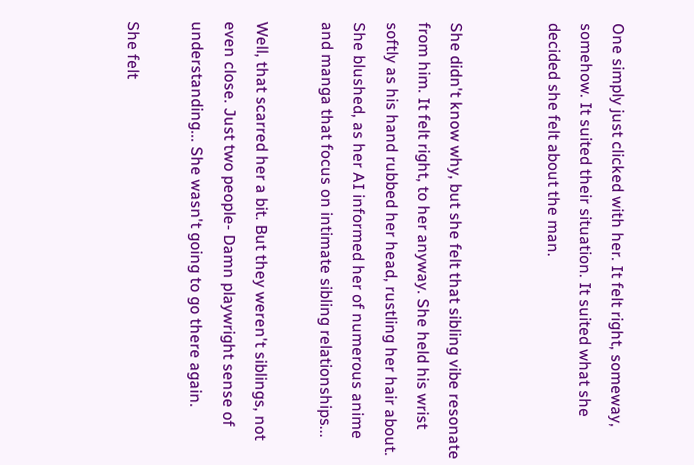One simply just clicked with her. It felt right, someway, somehow. It suited their situation. It suited what she decided she felt about the man.


She didn't know why, but she felt that sibling vibe resonate from him. It felt right, to her anyway. She held his wrist softly as his hand rubbed her head, rustling her hair about. She blushed, as her AI informed her of numerous anime and manga that focus on intimate sibling relationships...

Well, that scarred her a bit. But they weren't siblings, not even close. Just two people- Damn playwright sense of understanding... She wasn't going to go there again.

She felt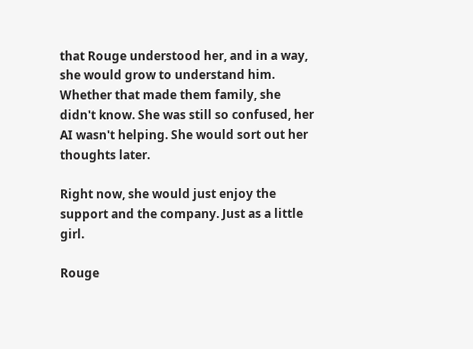that Rouge understood her, and in a way, she would grow to understand him. Whether that made them family, she didn't know. She was still so confused, her AI wasn't helping. She would sort out her thoughts later.

Right now, she would just enjoy the support and the company. Just as a little girl.

Rouge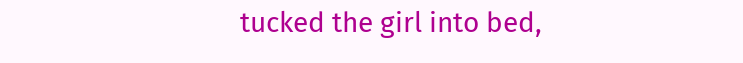tucked the girl into bed,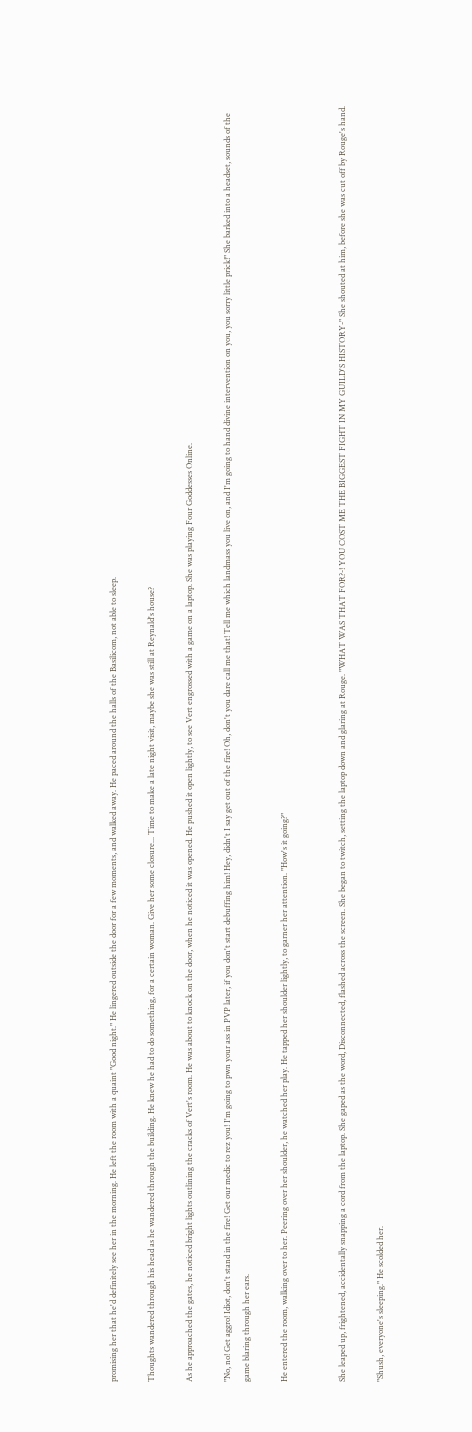promising her that he'd definitely see her in the morning. He left the room with a quaint "Good night." He lingered outside the door for a few moments, and walked away. He paced around the halls of the Basilicom, not able to sleep.

Thoughts wandered through his head as he wandered through the building. He knew he had to do something, for a certain woman. Give her some closure... Time to make a late night visit, maybe she was still at Reynald's house?

As he approached the gates, he noticed bright lights outlining the cracks of Vert's room. He was about to knock on the door, when he noticed it was opened. He pushed it open lightly, to see Vert engrossed with a game on a laptop. She was playing Four Goddesses Online.

"No, no! Get aggro! Idiot, don't stand in the fire! Get our medic to rez you! I'm going to pwn your ass in PVP later, if you don't start debuffing him! Hey, didn't I say get out of the fire! Oh, don't you dare call me that! Tell me which landmass you live on, and I'm going to hand divine intervention on you, you sorry little prick!" She barked into a headset, sounds of the game blaring through her ears.

He entered the room, walking over to her. Peering over her shoulder, he watched her play. He tapped her shoulder lightly, to garner her attention. "How's it going?"


She leaped up, frightened, accidentally snapping a cord from the laptop. She gaped as the word, Disconnected, flashed across the screen. She began to twitch, setting the laptop down and glaring at Rouge. "WHAT WAS THAT FOR?-! YOU COST ME THE BIGGEST FIGHT IN MY GUILD'S HISTORY-" She shouted at him, before she was cut off by Rouge's hand.

"Shush, everyone's sleeping." He scolded her.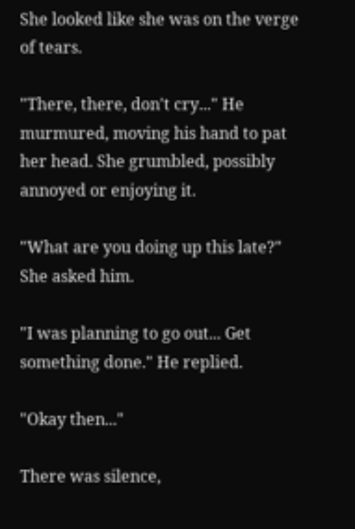She looked like she was on the verge of tears.

"There, there, don't cry..." He murmured, moving his hand to pat her head. She grumbled, possibly annoyed or enjoying it.

"What are you doing up this late?" She asked him.

"I was planning to go out... Get something done." He replied.

"Okay then..."

There was silence,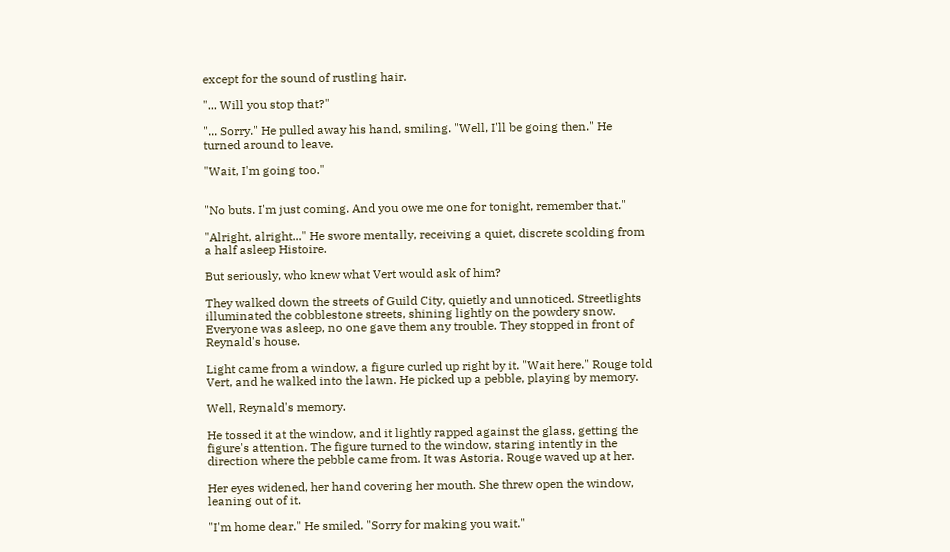except for the sound of rustling hair.

"... Will you stop that?"

"... Sorry." He pulled away his hand, smiling. "Well, I'll be going then." He turned around to leave.

"Wait, I'm going too."


"No buts. I'm just coming. And you owe me one for tonight, remember that."

"Alright, alright..." He swore mentally, receiving a quiet, discrete scolding from a half asleep Histoire.

But seriously, who knew what Vert would ask of him?

They walked down the streets of Guild City, quietly and unnoticed. Streetlights illuminated the cobblestone streets, shining lightly on the powdery snow. Everyone was asleep, no one gave them any trouble. They stopped in front of Reynald's house.

Light came from a window, a figure curled up right by it. "Wait here." Rouge told Vert, and he walked into the lawn. He picked up a pebble, playing by memory.

Well, Reynald's memory.

He tossed it at the window, and it lightly rapped against the glass, getting the figure's attention. The figure turned to the window, staring intently in the direction where the pebble came from. It was Astoria. Rouge waved up at her.

Her eyes widened, her hand covering her mouth. She threw open the window, leaning out of it.

"I'm home dear." He smiled. "Sorry for making you wait."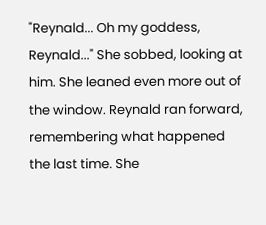"Reynald... Oh my goddess, Reynald..." She sobbed, looking at him. She leaned even more out of the window. Reynald ran forward, remembering what happened the last time. She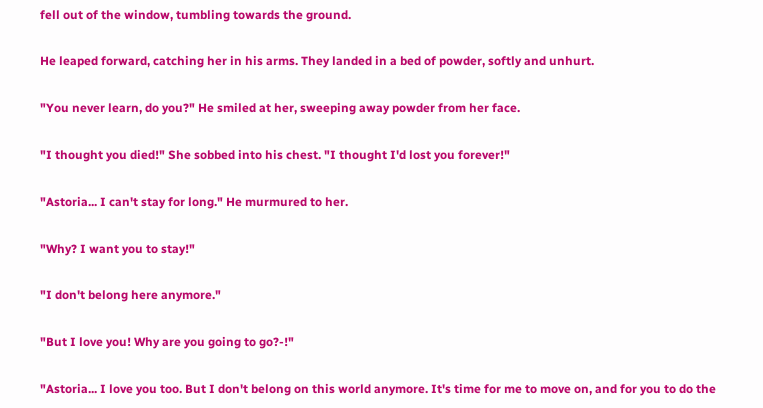fell out of the window, tumbling towards the ground.

He leaped forward, catching her in his arms. They landed in a bed of powder, softly and unhurt.

"You never learn, do you?" He smiled at her, sweeping away powder from her face.

"I thought you died!" She sobbed into his chest. "I thought I'd lost you forever!"

"Astoria... I can't stay for long." He murmured to her.

"Why? I want you to stay!"

"I don't belong here anymore."

"But I love you! Why are you going to go?-!"

"Astoria... I love you too. But I don't belong on this world anymore. It's time for me to move on, and for you to do the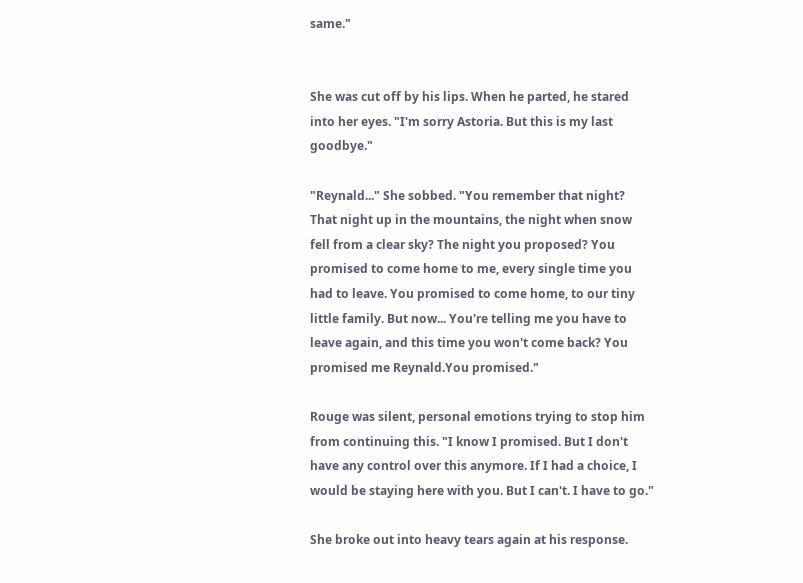same."


She was cut off by his lips. When he parted, he stared into her eyes. "I'm sorry Astoria. But this is my last goodbye."

"Reynald..." She sobbed. "You remember that night? That night up in the mountains, the night when snow fell from a clear sky? The night you proposed? You promised to come home to me, every single time you had to leave. You promised to come home, to our tiny little family. But now... You're telling me you have to leave again, and this time you won't come back? You promised me Reynald.You promised."

Rouge was silent, personal emotions trying to stop him from continuing this. "I know I promised. But I don't have any control over this anymore. If I had a choice, I would be staying here with you. But I can't. I have to go."

She broke out into heavy tears again at his response.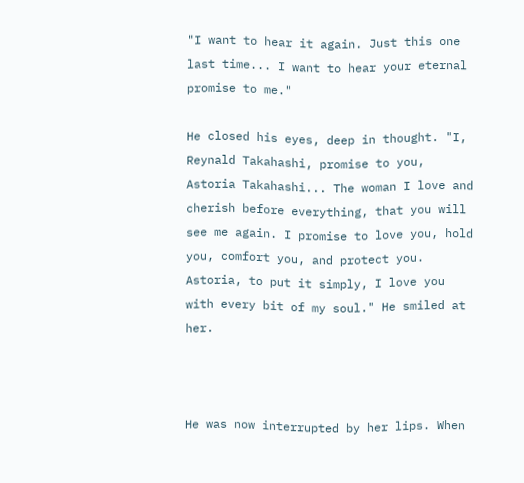"I want to hear it again. Just this one last time... I want to hear your eternal promise to me."

He closed his eyes, deep in thought. "I, Reynald Takahashi, promise to you, Astoria Takahashi... The woman I love and cherish before everything, that you will see me again. I promise to love you, hold you, comfort you, and protect you. Astoria, to put it simply, I love you with every bit of my soul." He smiled at her.



He was now interrupted by her lips. When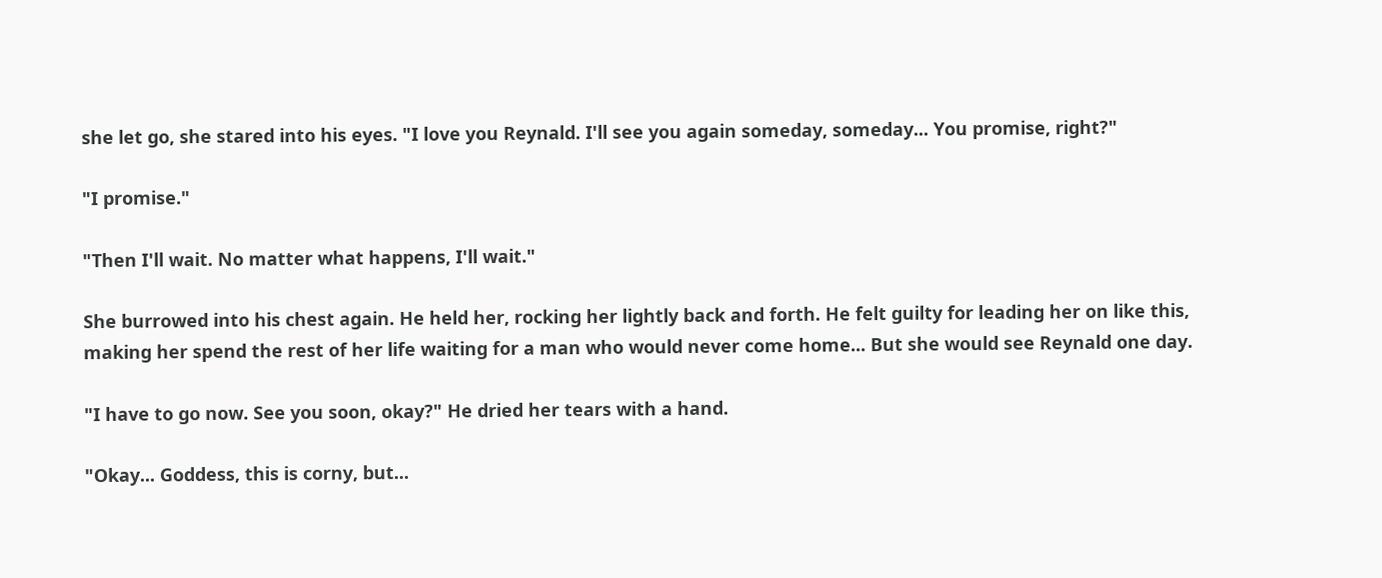she let go, she stared into his eyes. "I love you Reynald. I'll see you again someday, someday... You promise, right?"

"I promise."

"Then I'll wait. No matter what happens, I'll wait."

She burrowed into his chest again. He held her, rocking her lightly back and forth. He felt guilty for leading her on like this, making her spend the rest of her life waiting for a man who would never come home... But she would see Reynald one day.

"I have to go now. See you soon, okay?" He dried her tears with a hand.

"Okay... Goddess, this is corny, but...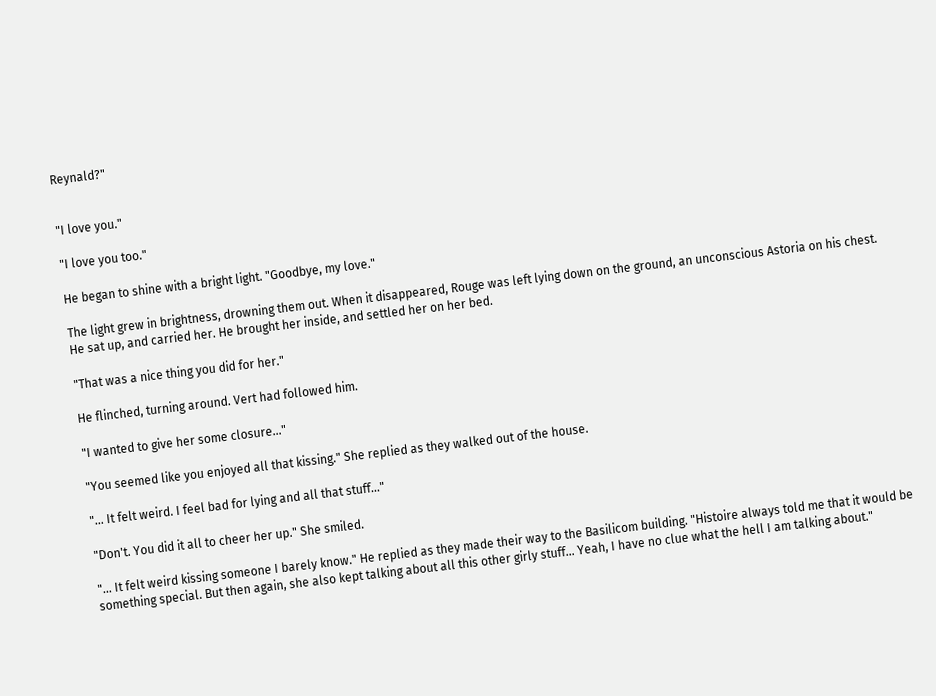Reynald?"


"I love you."

"I love you too."

He began to shine with a bright light. "Goodbye, my love."

The light grew in brightness, drowning them out. When it disappeared, Rouge was left lying down on the ground, an unconscious Astoria on his chest. He sat up, and carried her. He brought her inside, and settled her on her bed.

"That was a nice thing you did for her."

He flinched, turning around. Vert had followed him.

"I wanted to give her some closure..."

"You seemed like you enjoyed all that kissing." She replied as they walked out of the house.

"... It felt weird. I feel bad for lying and all that stuff..."

"Don't. You did it all to cheer her up." She smiled.

"... It felt weird kissing someone I barely know." He replied as they made their way to the Basilicom building. "Histoire always told me that it would be something special. But then again, she also kept talking about all this other girly stuff... Yeah, I have no clue what the hell I am talking about."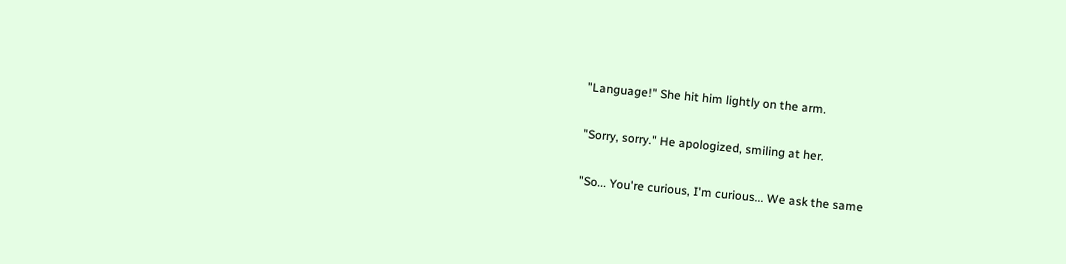"Language!" She hit him lightly on the arm.

"Sorry, sorry." He apologized, smiling at her.

"So... You're curious, I'm curious... We ask the same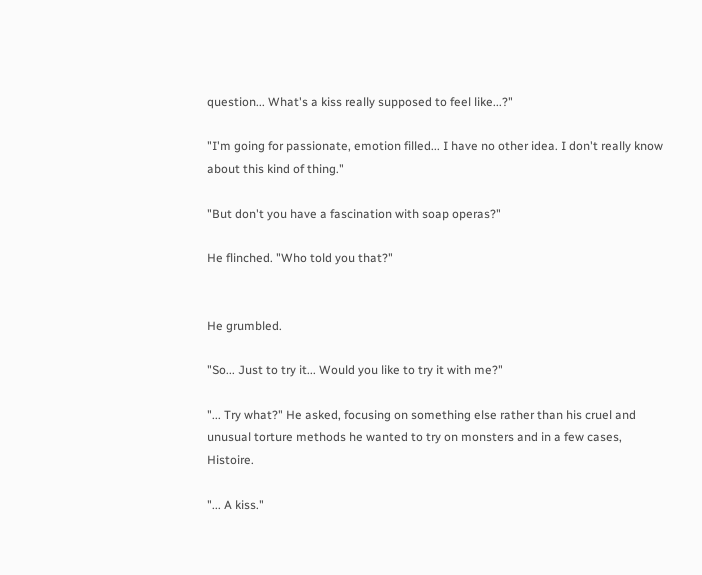question... What's a kiss really supposed to feel like...?"

"I'm going for passionate, emotion filled... I have no other idea. I don't really know about this kind of thing."

"But don't you have a fascination with soap operas?"

He flinched. "Who told you that?"


He grumbled.

"So... Just to try it... Would you like to try it with me?"

"... Try what?" He asked, focusing on something else rather than his cruel and unusual torture methods he wanted to try on monsters and in a few cases, Histoire.

"... A kiss."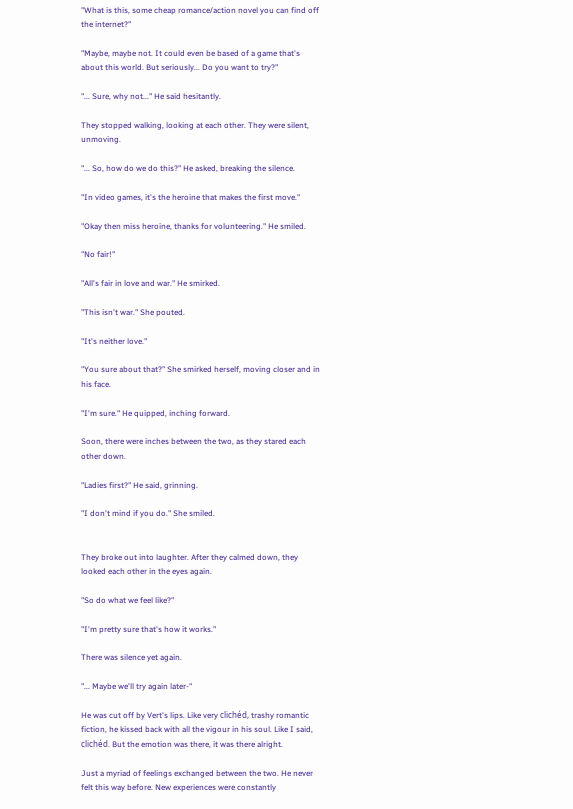"What is this, some cheap romance/action novel you can find off the internet?"

"Maybe, maybe not. It could even be based of a game that's about this world. But seriously... Do you want to try?"

"... Sure, why not..." He said hesitantly.

They stopped walking, looking at each other. They were silent, unmoving.

"... So, how do we do this?" He asked, breaking the silence.

"In video games, it's the heroine that makes the first move."

"Okay then miss heroine, thanks for volunteering." He smiled.

"No fair!"

"All's fair in love and war." He smirked.

"This isn't war." She pouted.

"It's neither love."

"You sure about that?" She smirked herself, moving closer and in his face.

"I'm sure." He quipped, inching forward.

Soon, there were inches between the two, as they stared each other down.

"Ladies first?" He said, grinning.

"I don't mind if you do." She smiled.


They broke out into laughter. After they calmed down, they looked each other in the eyes again.

"So do what we feel like?"

"I'm pretty sure that's how it works."

There was silence yet again.

"... Maybe we'll try again later-"

He was cut off by Vert's lips. Like very clichéd, trashy romantic fiction, he kissed back with all the vigour in his soul. Like I said, clichéd. But the emotion was there, it was there alright.

Just a myriad of feelings exchanged between the two. He never felt this way before. New experiences were constantly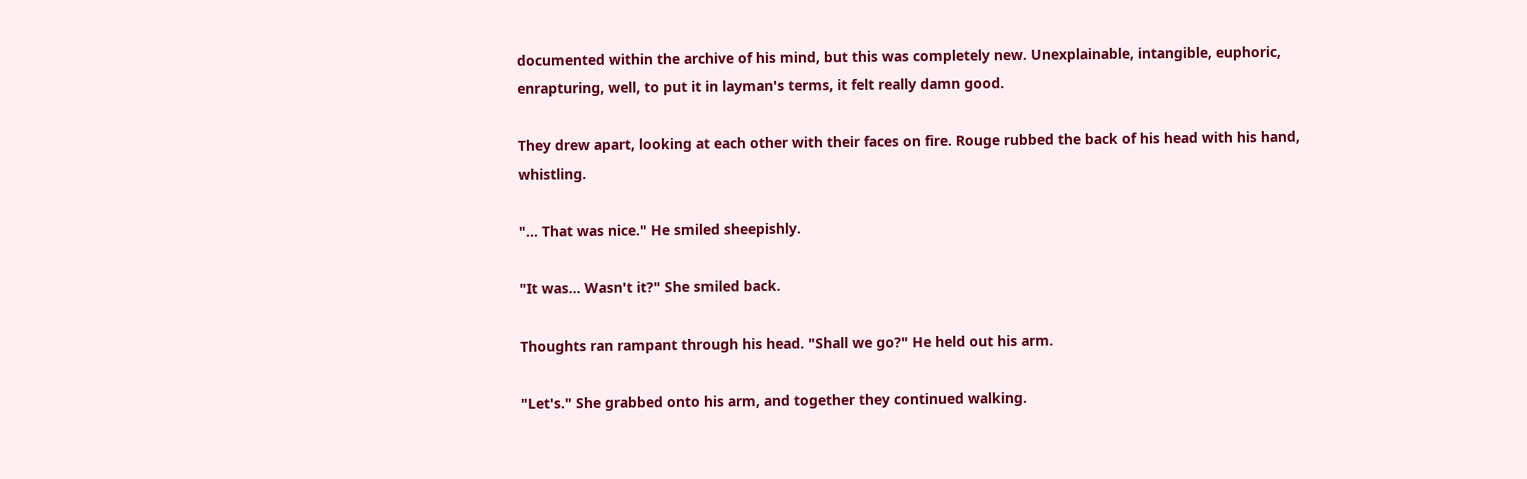documented within the archive of his mind, but this was completely new. Unexplainable, intangible, euphoric, enrapturing, well, to put it in layman's terms, it felt really damn good.

They drew apart, looking at each other with their faces on fire. Rouge rubbed the back of his head with his hand, whistling.

"... That was nice." He smiled sheepishly.

"It was... Wasn't it?" She smiled back.

Thoughts ran rampant through his head. "Shall we go?" He held out his arm.

"Let's." She grabbed onto his arm, and together they continued walking.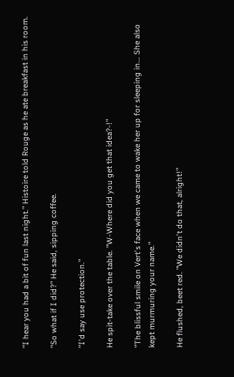"I hear you had a bit of fun last night." Histoire told Rouge as he ate breakfast in his room.

"So what if I did?" He said, sipping coffee.

"I'd say use protection."

He spit-take over the table. "W-Where did you get that idea?-!"

"The blissful smile on Vert's face when we came to wake her up for sleeping in... She also kept murmuring your name."

He flushed, beet red. "We didn't do that, alright!"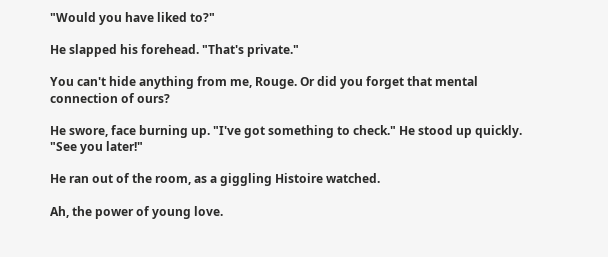"Would you have liked to?"

He slapped his forehead. "That's private."

You can't hide anything from me, Rouge. Or did you forget that mental connection of ours?

He swore, face burning up. "I've got something to check." He stood up quickly. "See you later!"

He ran out of the room, as a giggling Histoire watched.

Ah, the power of young love.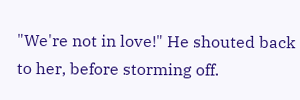"We're not in love!" He shouted back to her, before storming off.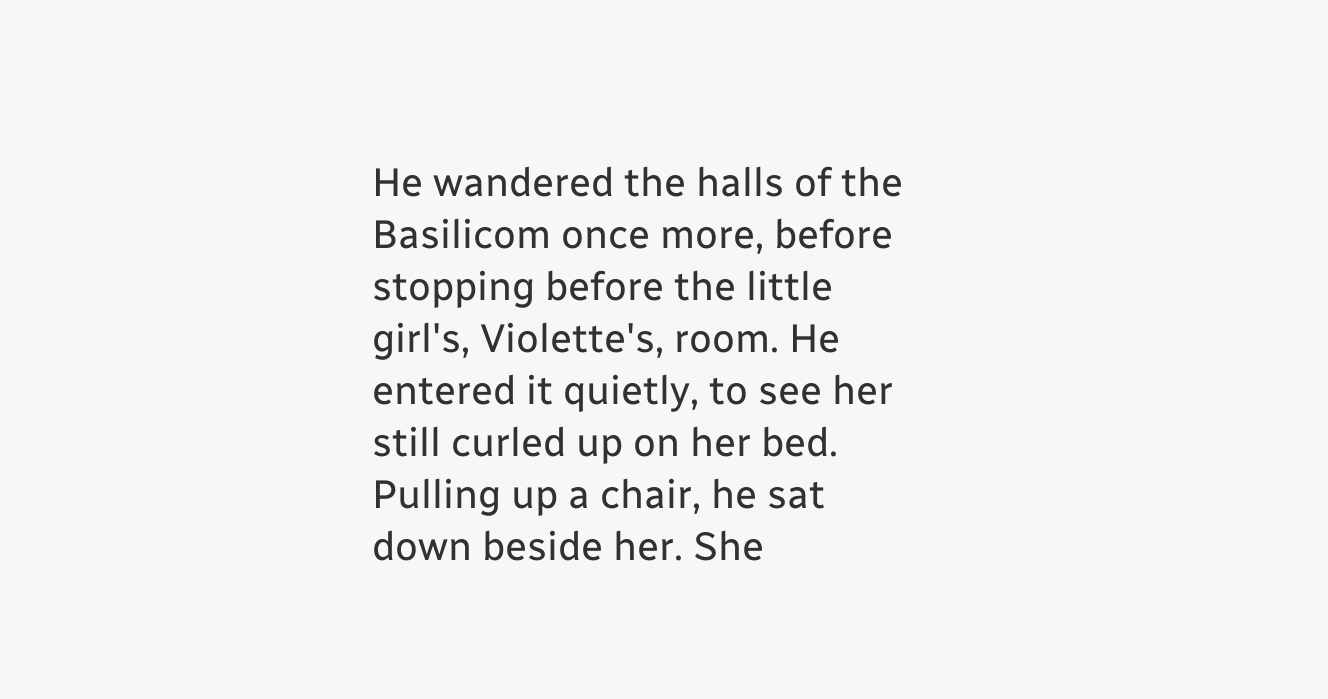He wandered the halls of the Basilicom once more, before stopping before the little girl's, Violette's, room. He entered it quietly, to see her still curled up on her bed. Pulling up a chair, he sat down beside her. She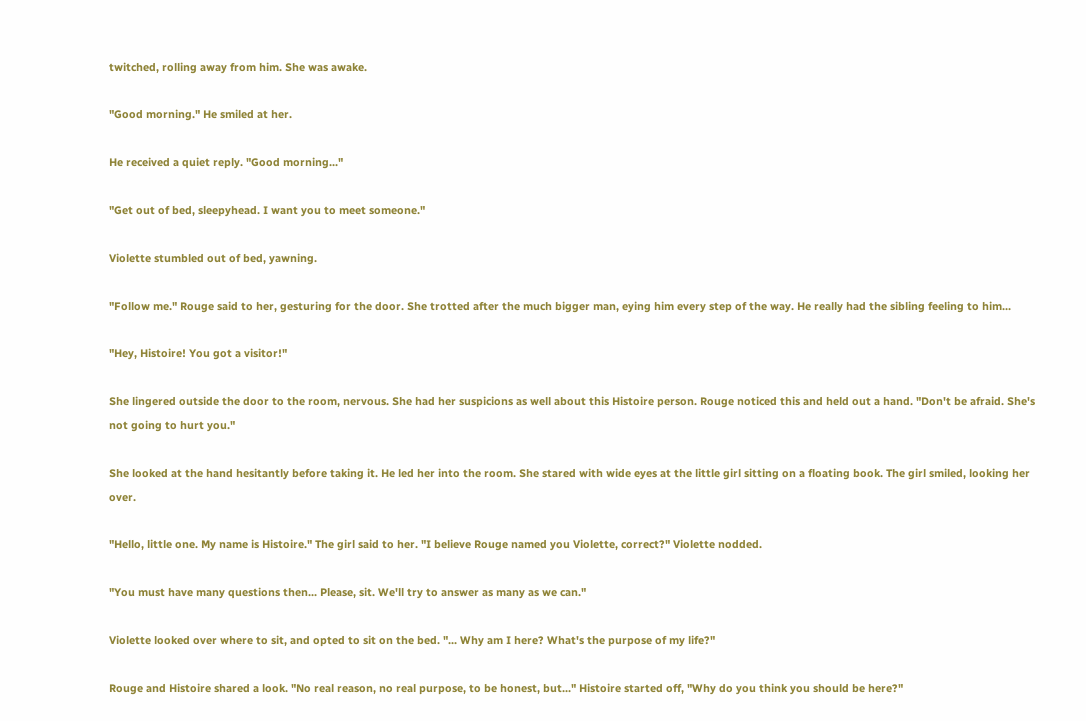twitched, rolling away from him. She was awake.

"Good morning." He smiled at her.

He received a quiet reply. "Good morning..."

"Get out of bed, sleepyhead. I want you to meet someone."

Violette stumbled out of bed, yawning.

"Follow me." Rouge said to her, gesturing for the door. She trotted after the much bigger man, eying him every step of the way. He really had the sibling feeling to him...

"Hey, Histoire! You got a visitor!"

She lingered outside the door to the room, nervous. She had her suspicions as well about this Histoire person. Rouge noticed this and held out a hand. "Don't be afraid. She's not going to hurt you."

She looked at the hand hesitantly before taking it. He led her into the room. She stared with wide eyes at the little girl sitting on a floating book. The girl smiled, looking her over.

"Hello, little one. My name is Histoire." The girl said to her. "I believe Rouge named you Violette, correct?" Violette nodded.

"You must have many questions then... Please, sit. We'll try to answer as many as we can."

Violette looked over where to sit, and opted to sit on the bed. "... Why am I here? What's the purpose of my life?"

Rouge and Histoire shared a look. "No real reason, no real purpose, to be honest, but..." Histoire started off, "Why do you think you should be here?"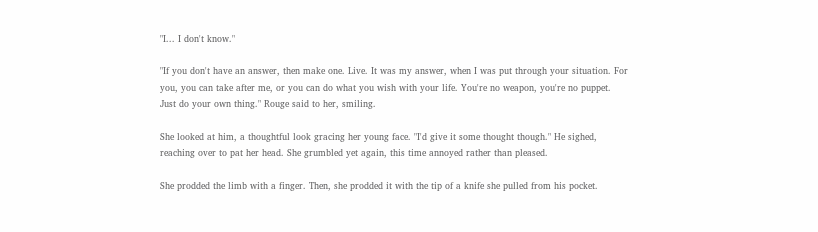"I... I don't know."

"If you don't have an answer, then make one. Live. It was my answer, when I was put through your situation. For you, you can take after me, or you can do what you wish with your life. You're no weapon, you're no puppet. Just do your own thing." Rouge said to her, smiling.

She looked at him, a thoughtful look gracing her young face. "I'd give it some thought though." He sighed, reaching over to pat her head. She grumbled yet again, this time annoyed rather than pleased.

She prodded the limb with a finger. Then, she prodded it with the tip of a knife she pulled from his pocket.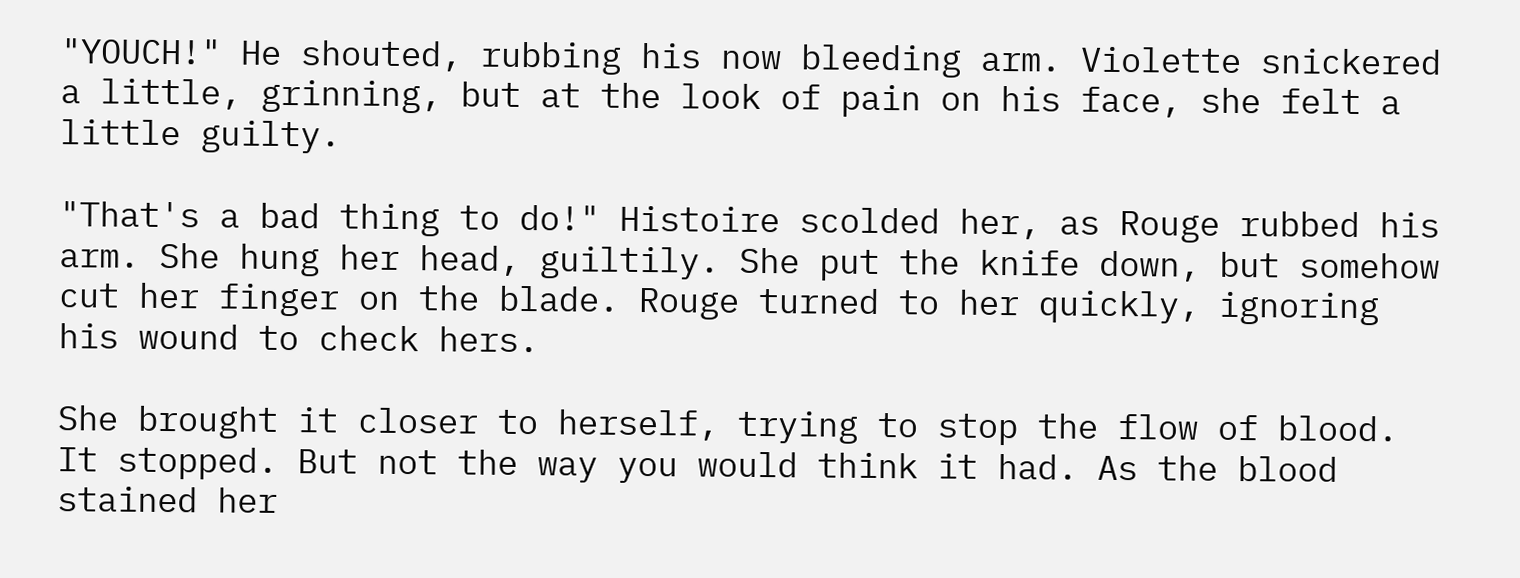"YOUCH!" He shouted, rubbing his now bleeding arm. Violette snickered a little, grinning, but at the look of pain on his face, she felt a little guilty.

"That's a bad thing to do!" Histoire scolded her, as Rouge rubbed his arm. She hung her head, guiltily. She put the knife down, but somehow cut her finger on the blade. Rouge turned to her quickly, ignoring his wound to check hers.

She brought it closer to herself, trying to stop the flow of blood. It stopped. But not the way you would think it had. As the blood stained her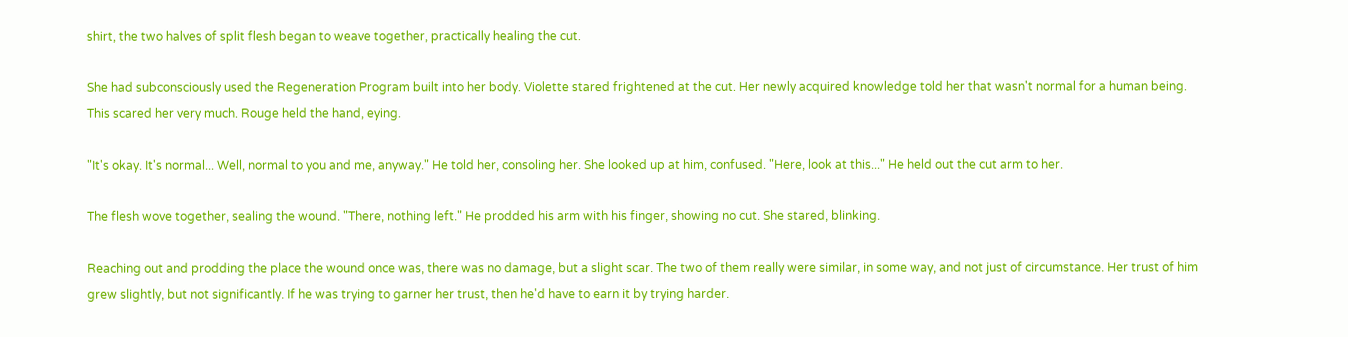shirt, the two halves of split flesh began to weave together, practically healing the cut.

She had subconsciously used the Regeneration Program built into her body. Violette stared frightened at the cut. Her newly acquired knowledge told her that wasn't normal for a human being. This scared her very much. Rouge held the hand, eying.

"It's okay. It's normal... Well, normal to you and me, anyway." He told her, consoling her. She looked up at him, confused. "Here, look at this..." He held out the cut arm to her.

The flesh wove together, sealing the wound. "There, nothing left." He prodded his arm with his finger, showing no cut. She stared, blinking.

Reaching out and prodding the place the wound once was, there was no damage, but a slight scar. The two of them really were similar, in some way, and not just of circumstance. Her trust of him grew slightly, but not significantly. If he was trying to garner her trust, then he'd have to earn it by trying harder.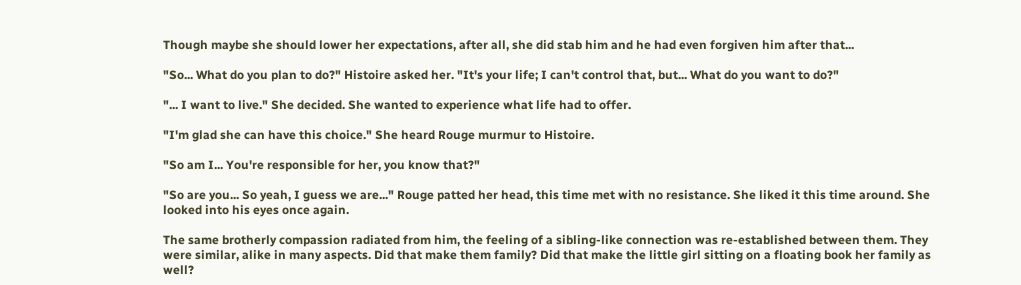Though maybe she should lower her expectations, after all, she did stab him and he had even forgiven him after that...

"So... What do you plan to do?" Histoire asked her. "It's your life; I can't control that, but... What do you want to do?"

"... I want to live." She decided. She wanted to experience what life had to offer.

"I'm glad she can have this choice." She heard Rouge murmur to Histoire.

"So am I... You're responsible for her, you know that?"

"So are you... So yeah, I guess we are..." Rouge patted her head, this time met with no resistance. She liked it this time around. She looked into his eyes once again.

The same brotherly compassion radiated from him, the feeling of a sibling-like connection was re-established between them. They were similar, alike in many aspects. Did that make them family? Did that make the little girl sitting on a floating book her family as well?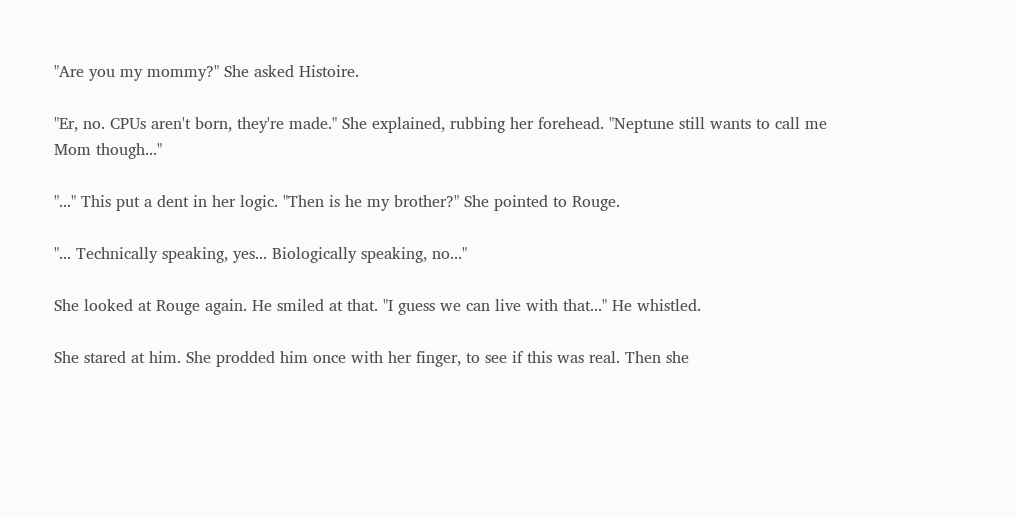"Are you my mommy?" She asked Histoire.

"Er, no. CPUs aren't born, they're made." She explained, rubbing her forehead. "Neptune still wants to call me Mom though..."

"..." This put a dent in her logic. "Then is he my brother?" She pointed to Rouge.

"... Technically speaking, yes... Biologically speaking, no..."

She looked at Rouge again. He smiled at that. "I guess we can live with that..." He whistled.

She stared at him. She prodded him once with her finger, to see if this was real. Then she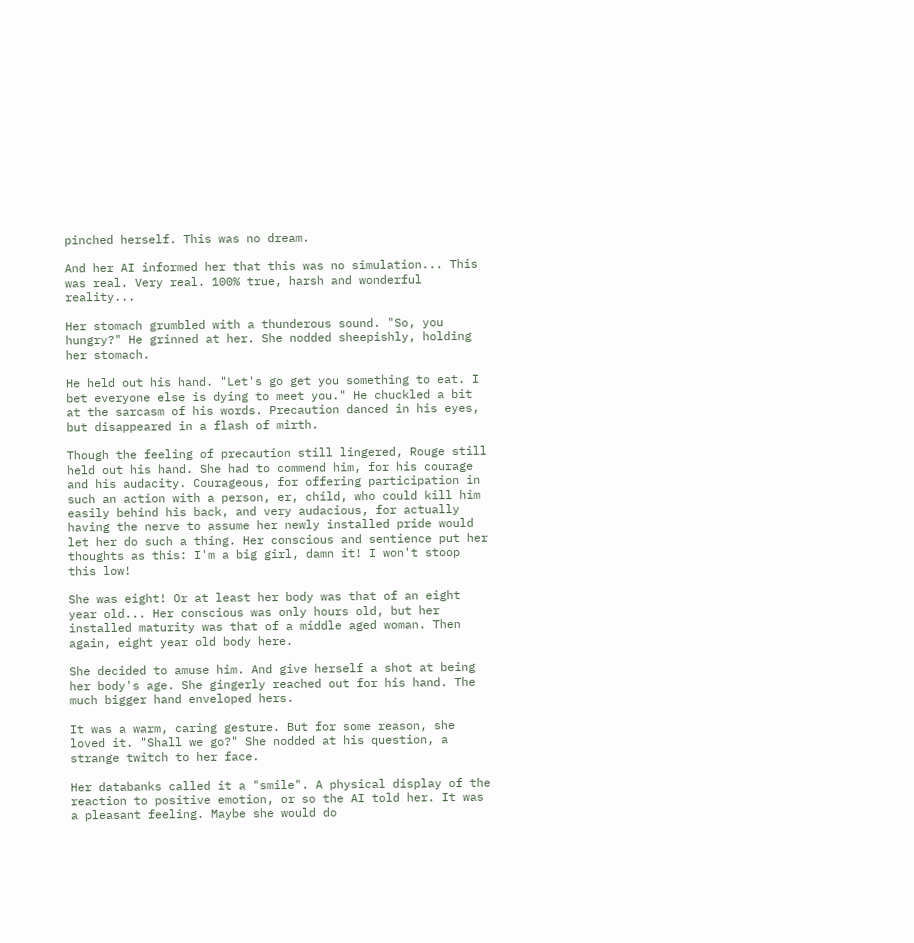pinched herself. This was no dream.

And her AI informed her that this was no simulation... This was real. Very real. 100% true, harsh and wonderful reality...

Her stomach grumbled with a thunderous sound. "So, you hungry?" He grinned at her. She nodded sheepishly, holding her stomach.

He held out his hand. "Let's go get you something to eat. I bet everyone else is dying to meet you." He chuckled a bit at the sarcasm of his words. Precaution danced in his eyes, but disappeared in a flash of mirth.

Though the feeling of precaution still lingered, Rouge still held out his hand. She had to commend him, for his courage and his audacity. Courageous, for offering participation in such an action with a person, er, child, who could kill him easily behind his back, and very audacious, for actually having the nerve to assume her newly installed pride would let her do such a thing. Her conscious and sentience put her thoughts as this: I'm a big girl, damn it! I won't stoop this low!

She was eight! Or at least her body was that of an eight year old... Her conscious was only hours old, but her installed maturity was that of a middle aged woman. Then again, eight year old body here.

She decided to amuse him. And give herself a shot at being her body's age. She gingerly reached out for his hand. The much bigger hand enveloped hers.

It was a warm, caring gesture. But for some reason, she loved it. "Shall we go?" She nodded at his question, a strange twitch to her face.

Her databanks called it a "smile". A physical display of the reaction to positive emotion, or so the AI told her. It was a pleasant feeling. Maybe she would do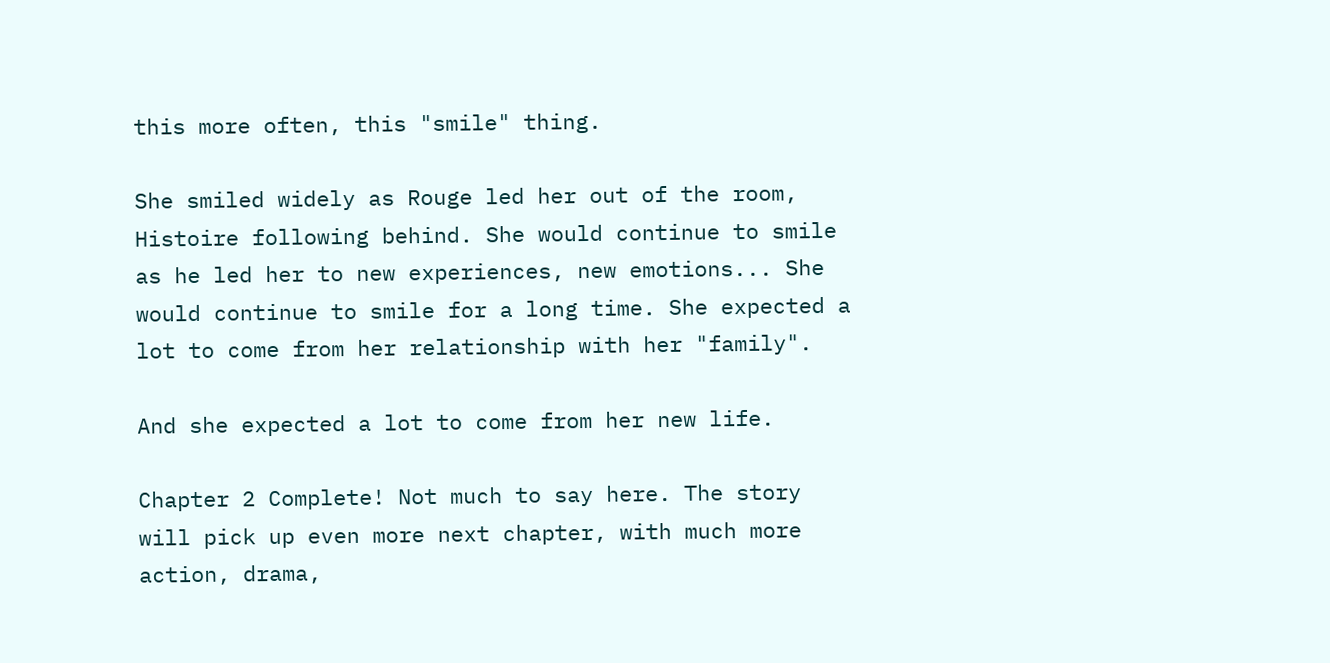this more often, this "smile" thing.

She smiled widely as Rouge led her out of the room, Histoire following behind. She would continue to smile as he led her to new experiences, new emotions... She would continue to smile for a long time. She expected a lot to come from her relationship with her "family".

And she expected a lot to come from her new life.

Chapter 2 Complete! Not much to say here. The story will pick up even more next chapter, with much more action, drama,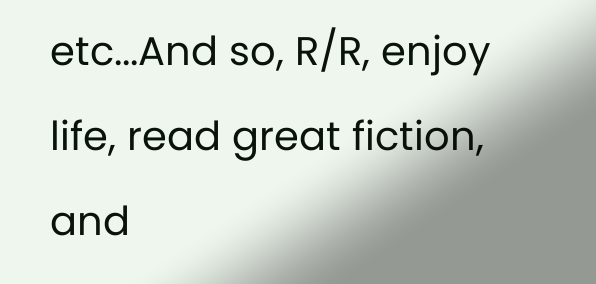etc...And so, R/R, enjoy life, read great fiction, and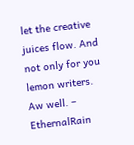let the creative juices flow. And not only for you lemon writers. Aw well. – EthernalRain